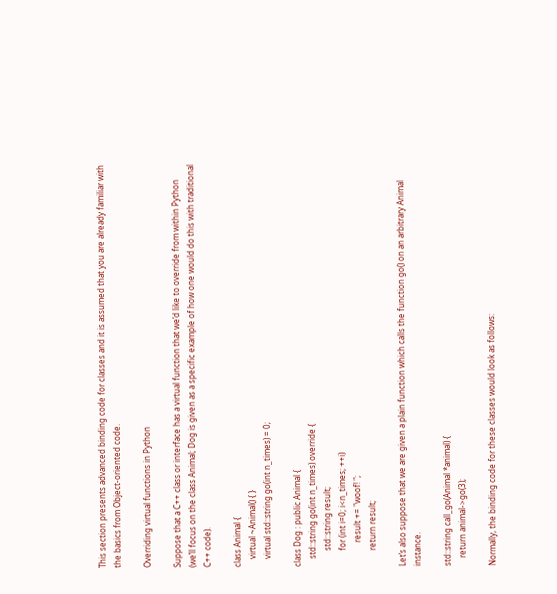This section presents advanced binding code for classes and it is assumed that you are already familiar with the basics from Object-oriented code.

Overriding virtual functions in Python

Suppose that a C++ class or interface has a virtual function that we’d like to override from within Python (we’ll focus on the class Animal; Dog is given as a specific example of how one would do this with traditional C++ code).

class Animal {
    virtual ~Animal() { }
    virtual std::string go(int n_times) = 0;

class Dog : public Animal {
    std::string go(int n_times) override {
        std::string result;
        for (int i=0; i<n_times; ++i)
            result += "woof! ";
        return result;

Let’s also suppose that we are given a plain function which calls the function go() on an arbitrary Animal instance.

std::string call_go(Animal *animal) {
    return animal->go(3);

Normally, the binding code for these classes would look as follows: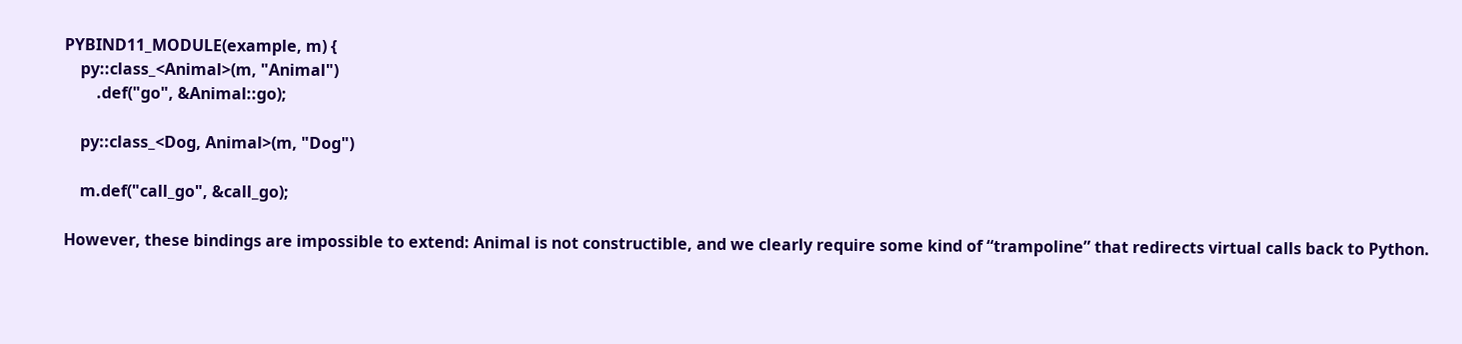PYBIND11_MODULE(example, m) {
    py::class_<Animal>(m, "Animal")
        .def("go", &Animal::go);

    py::class_<Dog, Animal>(m, "Dog")

    m.def("call_go", &call_go);

However, these bindings are impossible to extend: Animal is not constructible, and we clearly require some kind of “trampoline” that redirects virtual calls back to Python.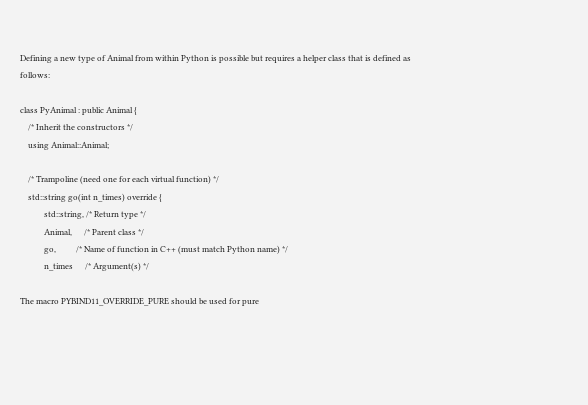Defining a new type of Animal from within Python is possible but requires a helper class that is defined as follows:

class PyAnimal : public Animal {
    /* Inherit the constructors */
    using Animal::Animal;

    /* Trampoline (need one for each virtual function) */
    std::string go(int n_times) override {
            std::string, /* Return type */
            Animal,      /* Parent class */
            go,          /* Name of function in C++ (must match Python name) */
            n_times      /* Argument(s) */

The macro PYBIND11_OVERRIDE_PURE should be used for pure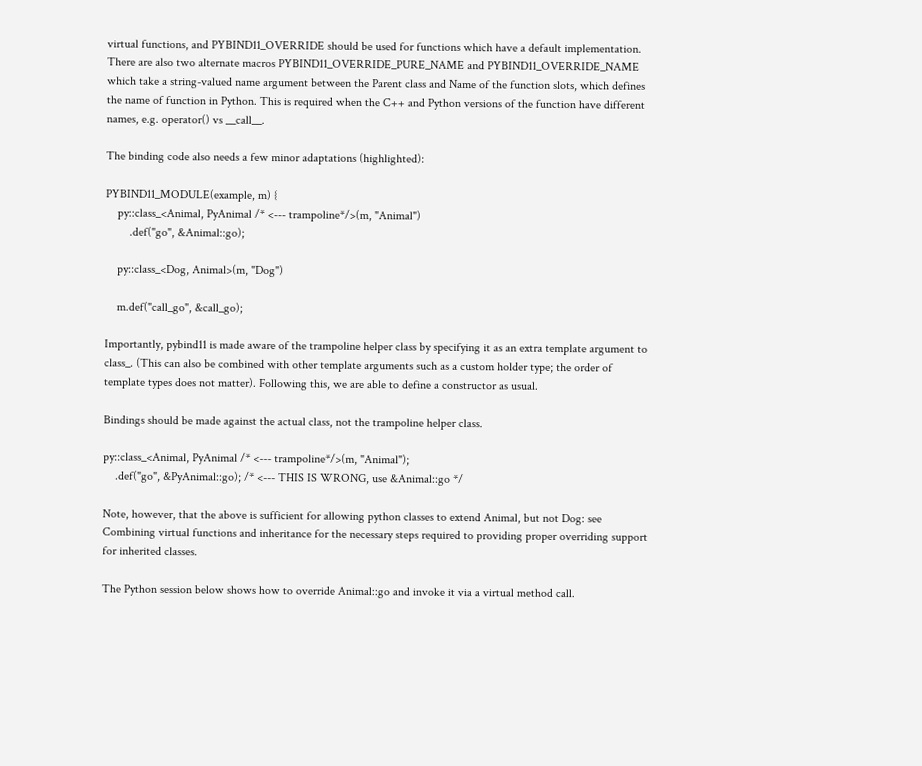virtual functions, and PYBIND11_OVERRIDE should be used for functions which have a default implementation. There are also two alternate macros PYBIND11_OVERRIDE_PURE_NAME and PYBIND11_OVERRIDE_NAME which take a string-valued name argument between the Parent class and Name of the function slots, which defines the name of function in Python. This is required when the C++ and Python versions of the function have different names, e.g. operator() vs __call__.

The binding code also needs a few minor adaptations (highlighted):

PYBIND11_MODULE(example, m) {
    py::class_<Animal, PyAnimal /* <--- trampoline*/>(m, "Animal")
        .def("go", &Animal::go);

    py::class_<Dog, Animal>(m, "Dog")

    m.def("call_go", &call_go);

Importantly, pybind11 is made aware of the trampoline helper class by specifying it as an extra template argument to class_. (This can also be combined with other template arguments such as a custom holder type; the order of template types does not matter). Following this, we are able to define a constructor as usual.

Bindings should be made against the actual class, not the trampoline helper class.

py::class_<Animal, PyAnimal /* <--- trampoline*/>(m, "Animal");
    .def("go", &PyAnimal::go); /* <--- THIS IS WRONG, use &Animal::go */

Note, however, that the above is sufficient for allowing python classes to extend Animal, but not Dog: see Combining virtual functions and inheritance for the necessary steps required to providing proper overriding support for inherited classes.

The Python session below shows how to override Animal::go and invoke it via a virtual method call.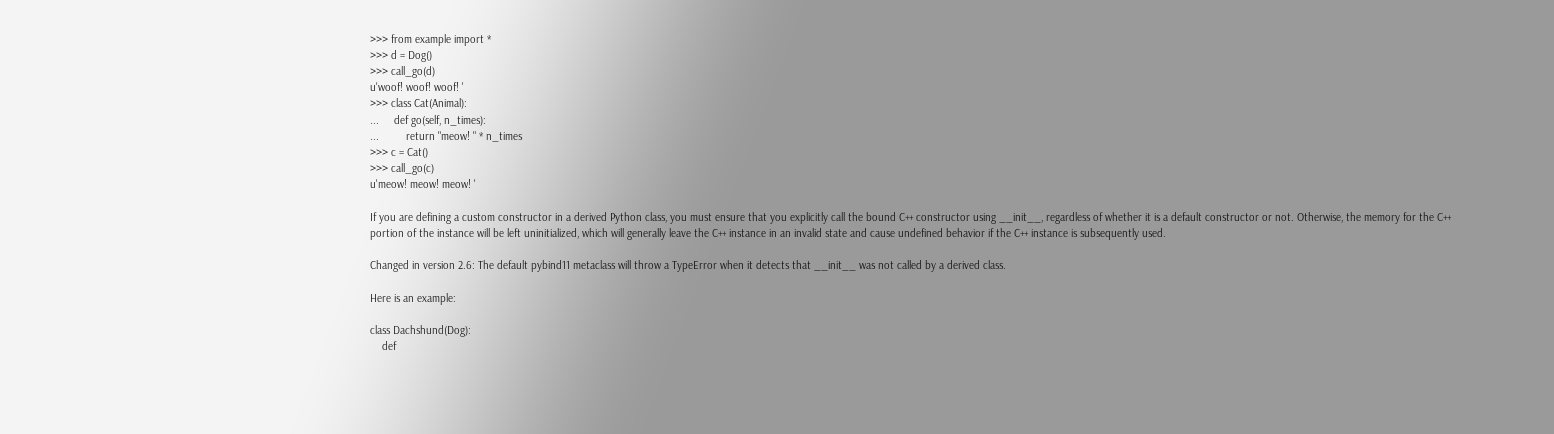>>> from example import *
>>> d = Dog()
>>> call_go(d)
u'woof! woof! woof! '
>>> class Cat(Animal):
...     def go(self, n_times):
...         return "meow! " * n_times
>>> c = Cat()
>>> call_go(c)
u'meow! meow! meow! '

If you are defining a custom constructor in a derived Python class, you must ensure that you explicitly call the bound C++ constructor using __init__, regardless of whether it is a default constructor or not. Otherwise, the memory for the C++ portion of the instance will be left uninitialized, which will generally leave the C++ instance in an invalid state and cause undefined behavior if the C++ instance is subsequently used.

Changed in version 2.6: The default pybind11 metaclass will throw a TypeError when it detects that __init__ was not called by a derived class.

Here is an example:

class Dachshund(Dog):
    def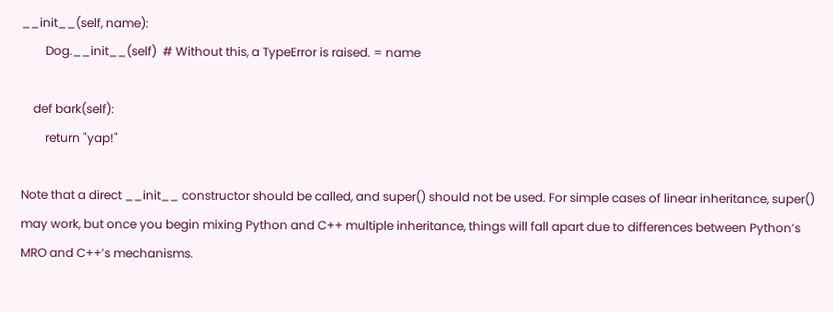__init__(self, name):
        Dog.__init__(self)  # Without this, a TypeError is raised. = name

    def bark(self):
        return "yap!"

Note that a direct __init__ constructor should be called, and super() should not be used. For simple cases of linear inheritance, super() may work, but once you begin mixing Python and C++ multiple inheritance, things will fall apart due to differences between Python’s MRO and C++’s mechanisms.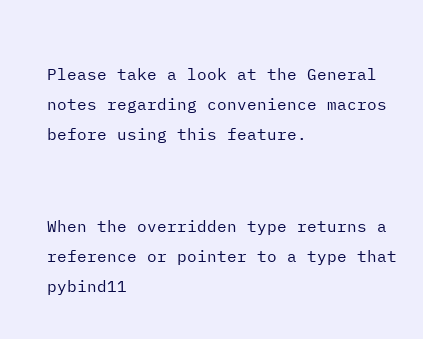Please take a look at the General notes regarding convenience macros before using this feature.


When the overridden type returns a reference or pointer to a type that pybind11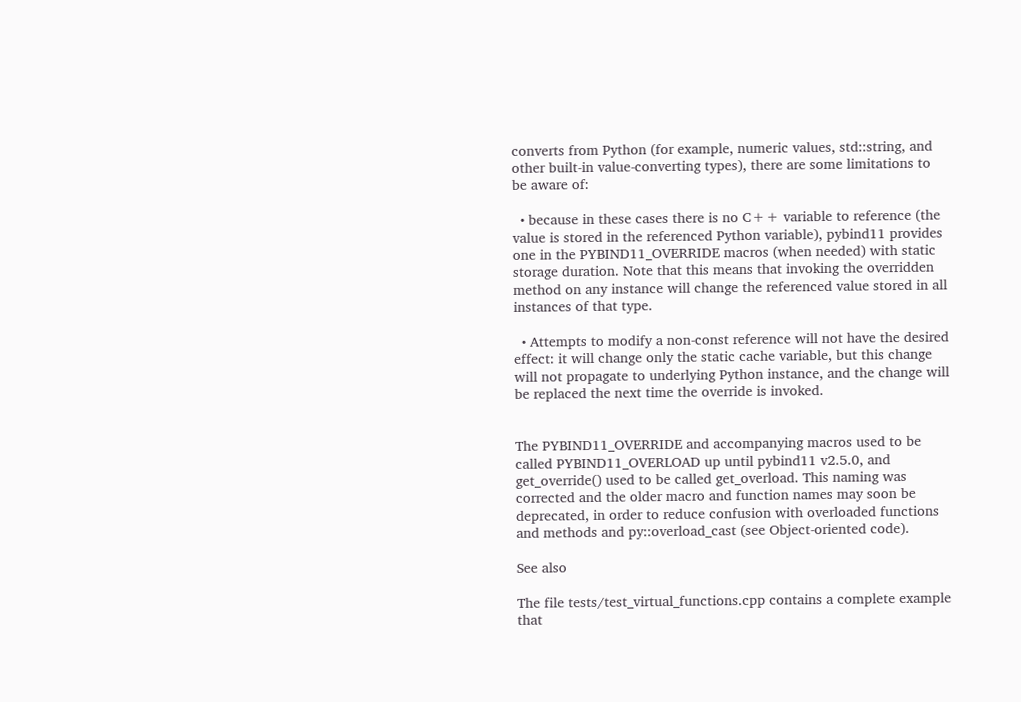converts from Python (for example, numeric values, std::string, and other built-in value-converting types), there are some limitations to be aware of:

  • because in these cases there is no C++ variable to reference (the value is stored in the referenced Python variable), pybind11 provides one in the PYBIND11_OVERRIDE macros (when needed) with static storage duration. Note that this means that invoking the overridden method on any instance will change the referenced value stored in all instances of that type.

  • Attempts to modify a non-const reference will not have the desired effect: it will change only the static cache variable, but this change will not propagate to underlying Python instance, and the change will be replaced the next time the override is invoked.


The PYBIND11_OVERRIDE and accompanying macros used to be called PYBIND11_OVERLOAD up until pybind11 v2.5.0, and get_override() used to be called get_overload. This naming was corrected and the older macro and function names may soon be deprecated, in order to reduce confusion with overloaded functions and methods and py::overload_cast (see Object-oriented code).

See also

The file tests/test_virtual_functions.cpp contains a complete example that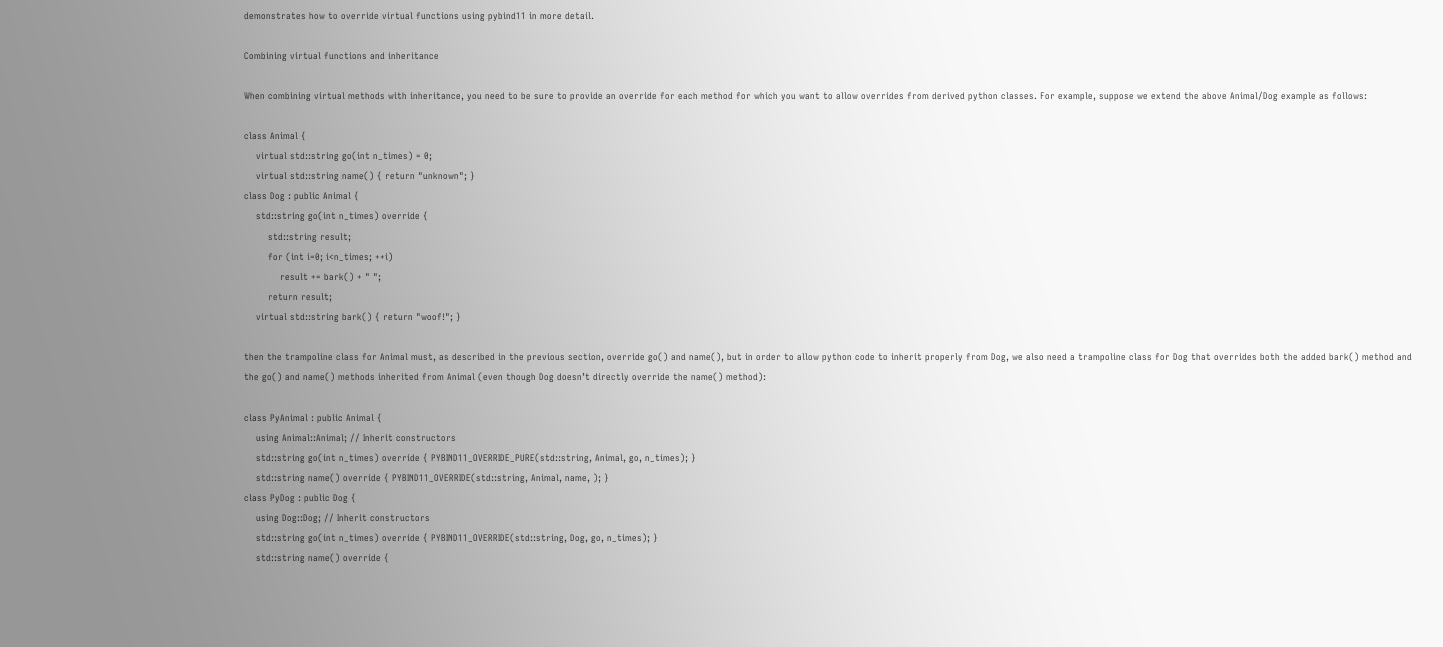demonstrates how to override virtual functions using pybind11 in more detail.

Combining virtual functions and inheritance

When combining virtual methods with inheritance, you need to be sure to provide an override for each method for which you want to allow overrides from derived python classes. For example, suppose we extend the above Animal/Dog example as follows:

class Animal {
    virtual std::string go(int n_times) = 0;
    virtual std::string name() { return "unknown"; }
class Dog : public Animal {
    std::string go(int n_times) override {
        std::string result;
        for (int i=0; i<n_times; ++i)
            result += bark() + " ";
        return result;
    virtual std::string bark() { return "woof!"; }

then the trampoline class for Animal must, as described in the previous section, override go() and name(), but in order to allow python code to inherit properly from Dog, we also need a trampoline class for Dog that overrides both the added bark() method and the go() and name() methods inherited from Animal (even though Dog doesn’t directly override the name() method):

class PyAnimal : public Animal {
    using Animal::Animal; // Inherit constructors
    std::string go(int n_times) override { PYBIND11_OVERRIDE_PURE(std::string, Animal, go, n_times); }
    std::string name() override { PYBIND11_OVERRIDE(std::string, Animal, name, ); }
class PyDog : public Dog {
    using Dog::Dog; // Inherit constructors
    std::string go(int n_times) override { PYBIND11_OVERRIDE(std::string, Dog, go, n_times); }
    std::string name() override {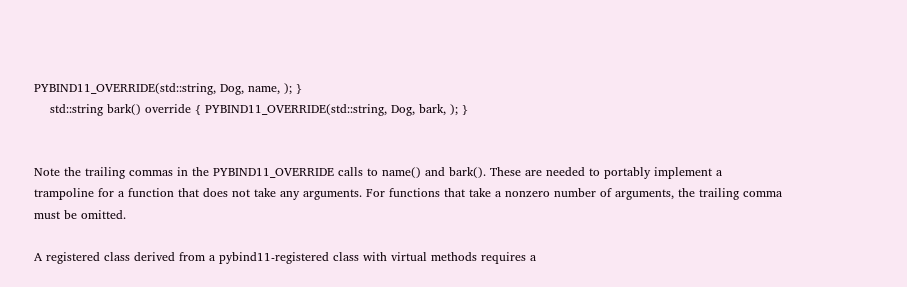PYBIND11_OVERRIDE(std::string, Dog, name, ); }
    std::string bark() override { PYBIND11_OVERRIDE(std::string, Dog, bark, ); }


Note the trailing commas in the PYBIND11_OVERRIDE calls to name() and bark(). These are needed to portably implement a trampoline for a function that does not take any arguments. For functions that take a nonzero number of arguments, the trailing comma must be omitted.

A registered class derived from a pybind11-registered class with virtual methods requires a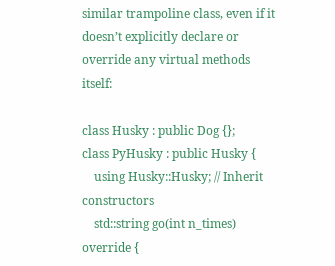similar trampoline class, even if it doesn’t explicitly declare or override any virtual methods itself:

class Husky : public Dog {};
class PyHusky : public Husky {
    using Husky::Husky; // Inherit constructors
    std::string go(int n_times) override {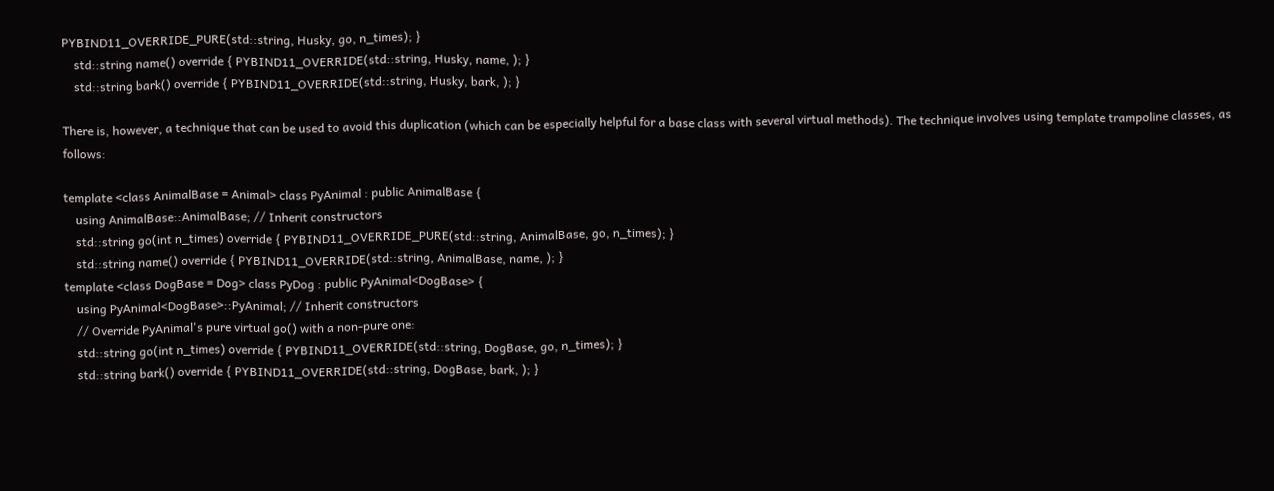PYBIND11_OVERRIDE_PURE(std::string, Husky, go, n_times); }
    std::string name() override { PYBIND11_OVERRIDE(std::string, Husky, name, ); }
    std::string bark() override { PYBIND11_OVERRIDE(std::string, Husky, bark, ); }

There is, however, a technique that can be used to avoid this duplication (which can be especially helpful for a base class with several virtual methods). The technique involves using template trampoline classes, as follows:

template <class AnimalBase = Animal> class PyAnimal : public AnimalBase {
    using AnimalBase::AnimalBase; // Inherit constructors
    std::string go(int n_times) override { PYBIND11_OVERRIDE_PURE(std::string, AnimalBase, go, n_times); }
    std::string name() override { PYBIND11_OVERRIDE(std::string, AnimalBase, name, ); }
template <class DogBase = Dog> class PyDog : public PyAnimal<DogBase> {
    using PyAnimal<DogBase>::PyAnimal; // Inherit constructors
    // Override PyAnimal's pure virtual go() with a non-pure one:
    std::string go(int n_times) override { PYBIND11_OVERRIDE(std::string, DogBase, go, n_times); }
    std::string bark() override { PYBIND11_OVERRIDE(std::string, DogBase, bark, ); }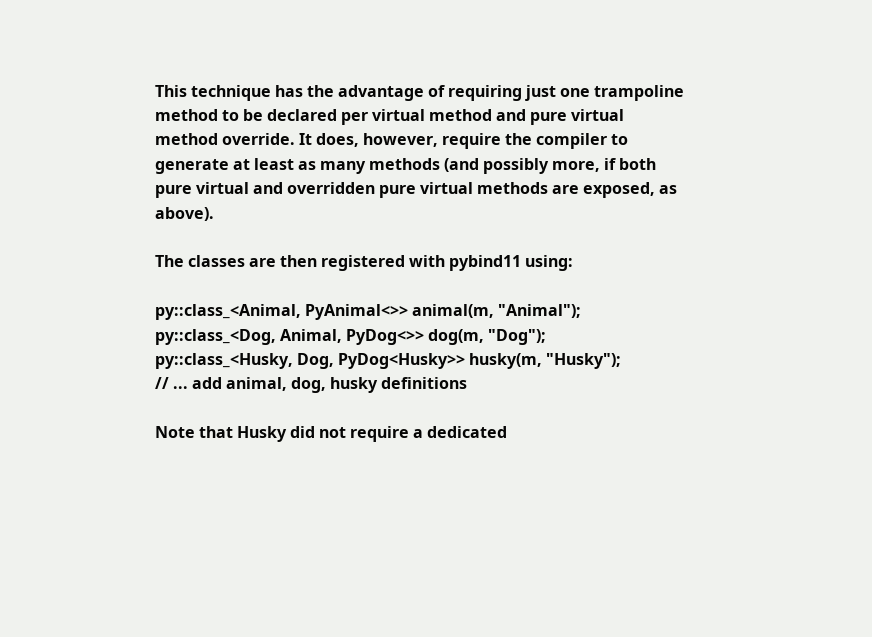This technique has the advantage of requiring just one trampoline method to be declared per virtual method and pure virtual method override. It does, however, require the compiler to generate at least as many methods (and possibly more, if both pure virtual and overridden pure virtual methods are exposed, as above).

The classes are then registered with pybind11 using:

py::class_<Animal, PyAnimal<>> animal(m, "Animal");
py::class_<Dog, Animal, PyDog<>> dog(m, "Dog");
py::class_<Husky, Dog, PyDog<Husky>> husky(m, "Husky");
// ... add animal, dog, husky definitions

Note that Husky did not require a dedicated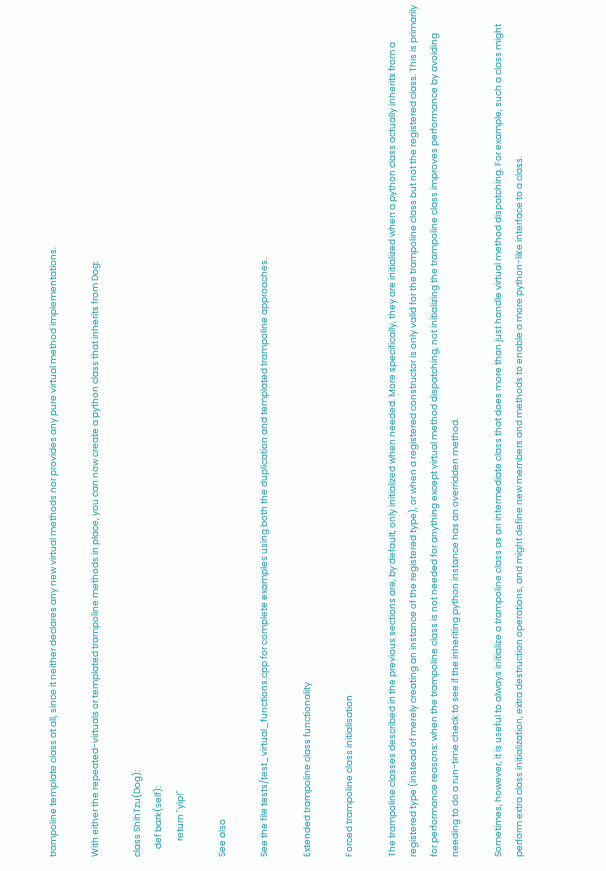trampoline template class at all, since it neither declares any new virtual methods nor provides any pure virtual method implementations.

With either the repeated-virtuals or templated trampoline methods in place, you can now create a python class that inherits from Dog:

class ShihTzu(Dog):
    def bark(self):
        return "yip!"

See also

See the file tests/test_virtual_functions.cpp for complete examples using both the duplication and templated trampoline approaches.

Extended trampoline class functionality

Forced trampoline class initialisation

The trampoline classes described in the previous sections are, by default, only initialized when needed. More specifically, they are initialized when a python class actually inherits from a registered type (instead of merely creating an instance of the registered type), or when a registered constructor is only valid for the trampoline class but not the registered class. This is primarily for performance reasons: when the trampoline class is not needed for anything except virtual method dispatching, not initializing the trampoline class improves performance by avoiding needing to do a run-time check to see if the inheriting python instance has an overridden method.

Sometimes, however, it is useful to always initialize a trampoline class as an intermediate class that does more than just handle virtual method dispatching. For example, such a class might perform extra class initialization, extra destruction operations, and might define new members and methods to enable a more python-like interface to a class.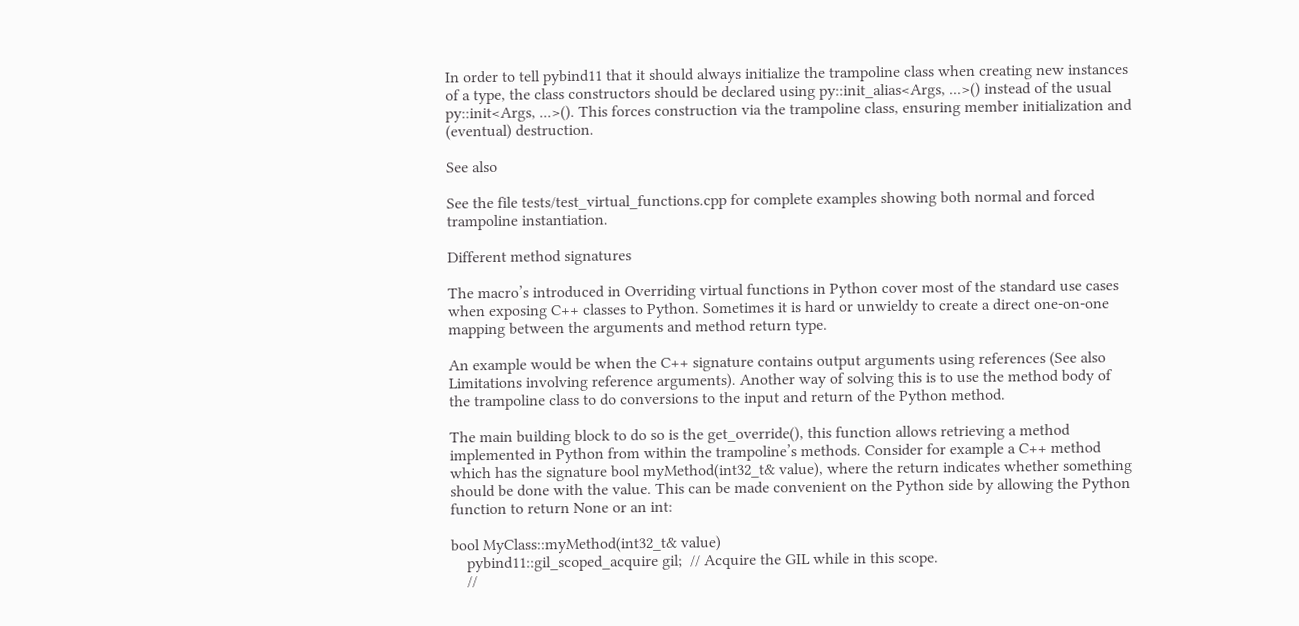In order to tell pybind11 that it should always initialize the trampoline class when creating new instances of a type, the class constructors should be declared using py::init_alias<Args, ...>() instead of the usual py::init<Args, ...>(). This forces construction via the trampoline class, ensuring member initialization and (eventual) destruction.

See also

See the file tests/test_virtual_functions.cpp for complete examples showing both normal and forced trampoline instantiation.

Different method signatures

The macro’s introduced in Overriding virtual functions in Python cover most of the standard use cases when exposing C++ classes to Python. Sometimes it is hard or unwieldy to create a direct one-on-one mapping between the arguments and method return type.

An example would be when the C++ signature contains output arguments using references (See also Limitations involving reference arguments). Another way of solving this is to use the method body of the trampoline class to do conversions to the input and return of the Python method.

The main building block to do so is the get_override(), this function allows retrieving a method implemented in Python from within the trampoline’s methods. Consider for example a C++ method which has the signature bool myMethod(int32_t& value), where the return indicates whether something should be done with the value. This can be made convenient on the Python side by allowing the Python function to return None or an int:

bool MyClass::myMethod(int32_t& value)
    pybind11::gil_scoped_acquire gil;  // Acquire the GIL while in this scope.
    //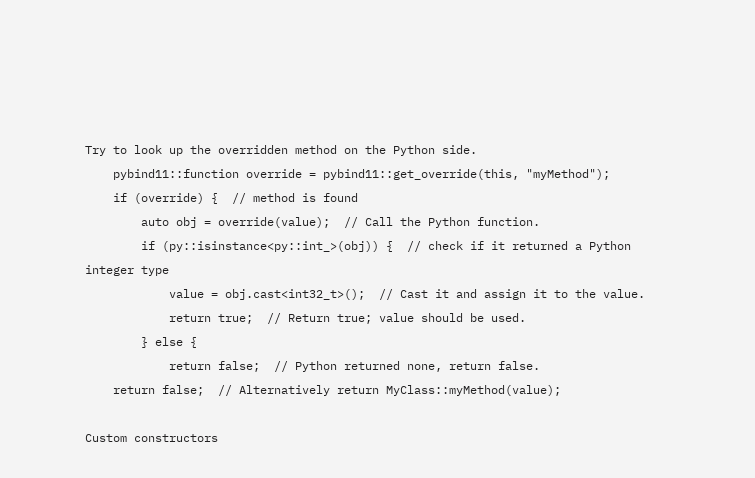Try to look up the overridden method on the Python side.
    pybind11::function override = pybind11::get_override(this, "myMethod");
    if (override) {  // method is found
        auto obj = override(value);  // Call the Python function.
        if (py::isinstance<py::int_>(obj)) {  // check if it returned a Python integer type
            value = obj.cast<int32_t>();  // Cast it and assign it to the value.
            return true;  // Return true; value should be used.
        } else {
            return false;  // Python returned none, return false.
    return false;  // Alternatively return MyClass::myMethod(value);

Custom constructors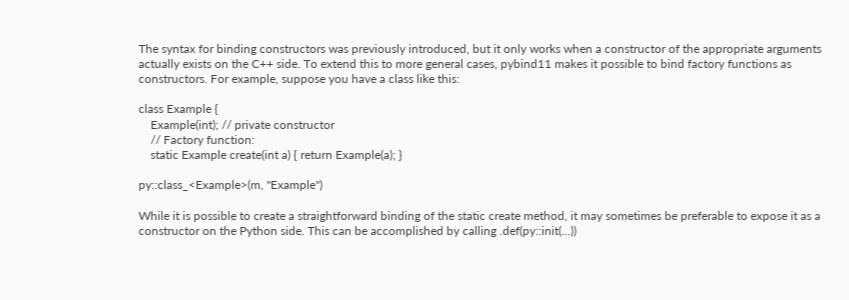The syntax for binding constructors was previously introduced, but it only works when a constructor of the appropriate arguments actually exists on the C++ side. To extend this to more general cases, pybind11 makes it possible to bind factory functions as constructors. For example, suppose you have a class like this:

class Example {
    Example(int); // private constructor
    // Factory function:
    static Example create(int a) { return Example(a); }

py::class_<Example>(m, "Example")

While it is possible to create a straightforward binding of the static create method, it may sometimes be preferable to expose it as a constructor on the Python side. This can be accomplished by calling .def(py::init(...))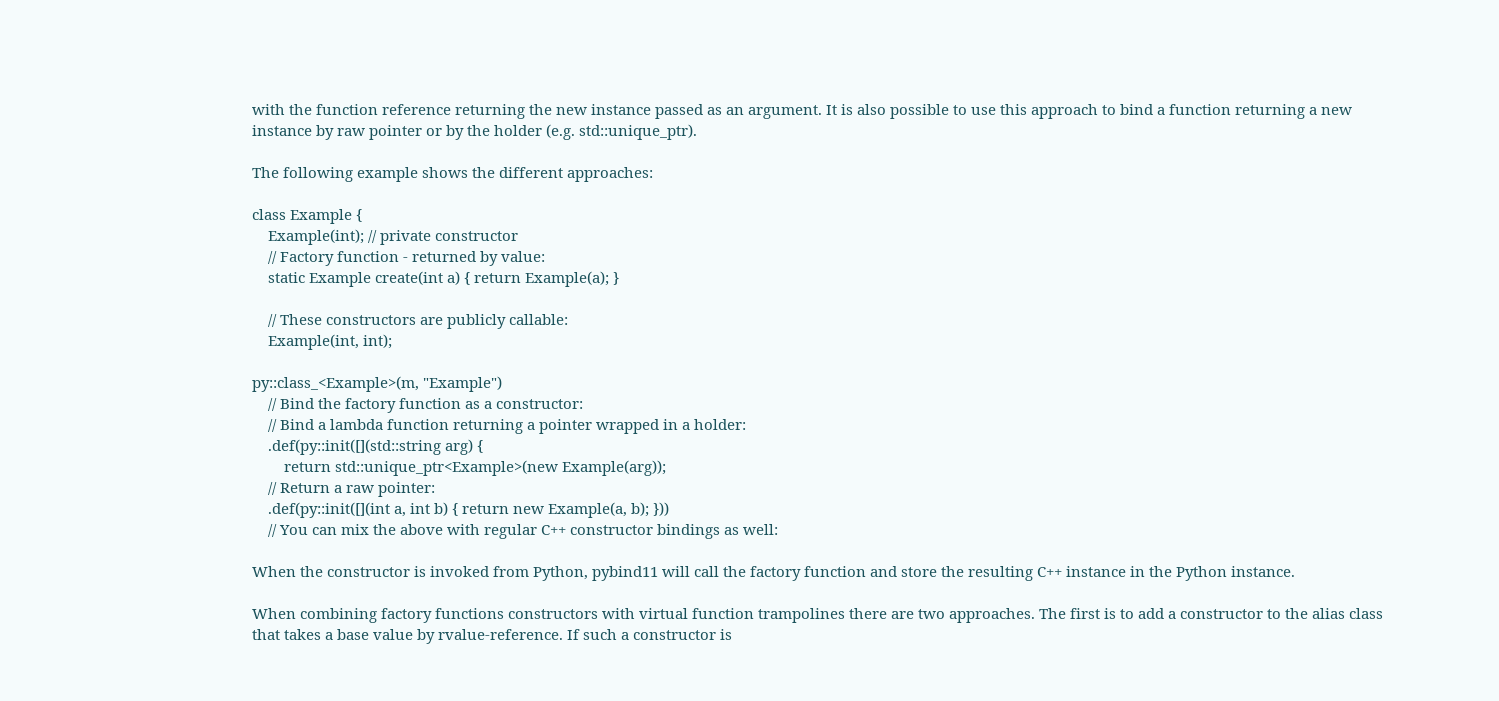with the function reference returning the new instance passed as an argument. It is also possible to use this approach to bind a function returning a new instance by raw pointer or by the holder (e.g. std::unique_ptr).

The following example shows the different approaches:

class Example {
    Example(int); // private constructor
    // Factory function - returned by value:
    static Example create(int a) { return Example(a); }

    // These constructors are publicly callable:
    Example(int, int);

py::class_<Example>(m, "Example")
    // Bind the factory function as a constructor:
    // Bind a lambda function returning a pointer wrapped in a holder:
    .def(py::init([](std::string arg) {
        return std::unique_ptr<Example>(new Example(arg));
    // Return a raw pointer:
    .def(py::init([](int a, int b) { return new Example(a, b); }))
    // You can mix the above with regular C++ constructor bindings as well:

When the constructor is invoked from Python, pybind11 will call the factory function and store the resulting C++ instance in the Python instance.

When combining factory functions constructors with virtual function trampolines there are two approaches. The first is to add a constructor to the alias class that takes a base value by rvalue-reference. If such a constructor is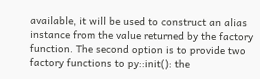available, it will be used to construct an alias instance from the value returned by the factory function. The second option is to provide two factory functions to py::init(): the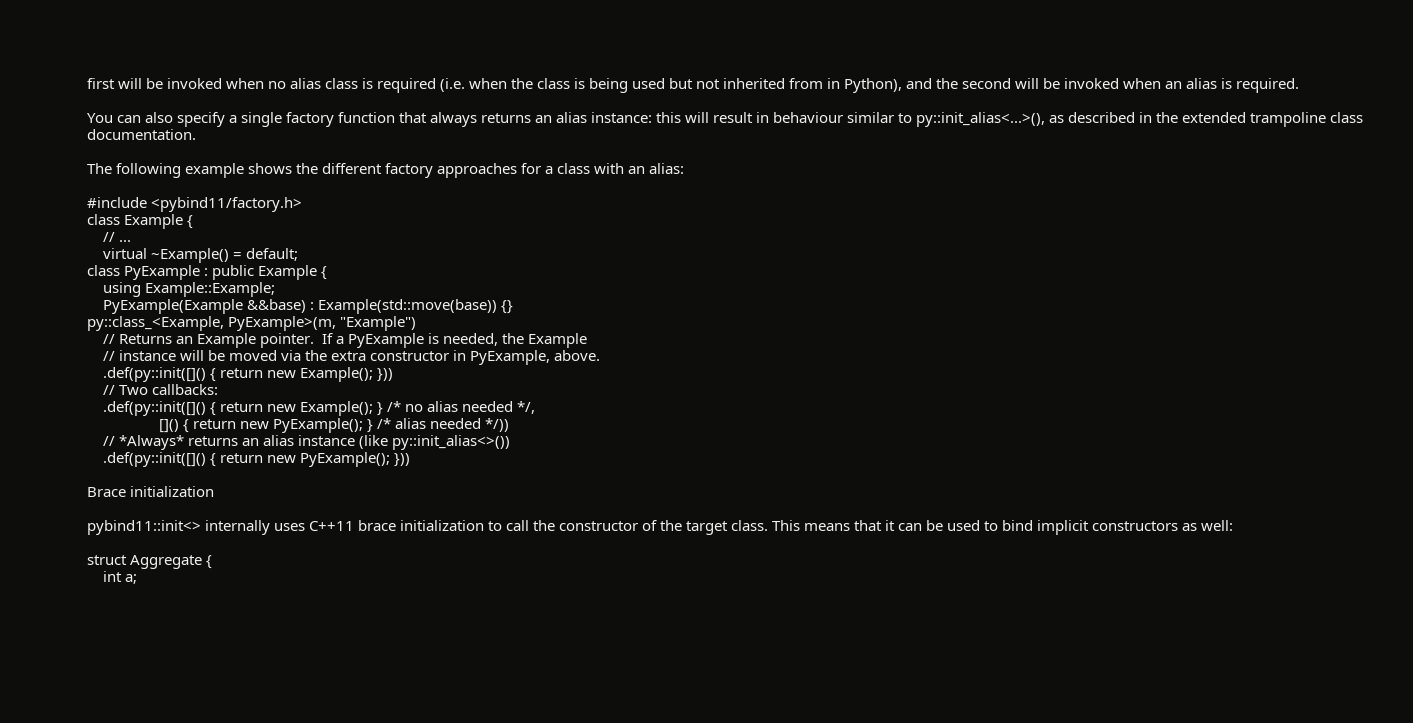first will be invoked when no alias class is required (i.e. when the class is being used but not inherited from in Python), and the second will be invoked when an alias is required.

You can also specify a single factory function that always returns an alias instance: this will result in behaviour similar to py::init_alias<...>(), as described in the extended trampoline class documentation.

The following example shows the different factory approaches for a class with an alias:

#include <pybind11/factory.h>
class Example {
    // ...
    virtual ~Example() = default;
class PyExample : public Example {
    using Example::Example;
    PyExample(Example &&base) : Example(std::move(base)) {}
py::class_<Example, PyExample>(m, "Example")
    // Returns an Example pointer.  If a PyExample is needed, the Example
    // instance will be moved via the extra constructor in PyExample, above.
    .def(py::init([]() { return new Example(); }))
    // Two callbacks:
    .def(py::init([]() { return new Example(); } /* no alias needed */,
                  []() { return new PyExample(); } /* alias needed */))
    // *Always* returns an alias instance (like py::init_alias<>())
    .def(py::init([]() { return new PyExample(); }))

Brace initialization

pybind11::init<> internally uses C++11 brace initialization to call the constructor of the target class. This means that it can be used to bind implicit constructors as well:

struct Aggregate {
    int a;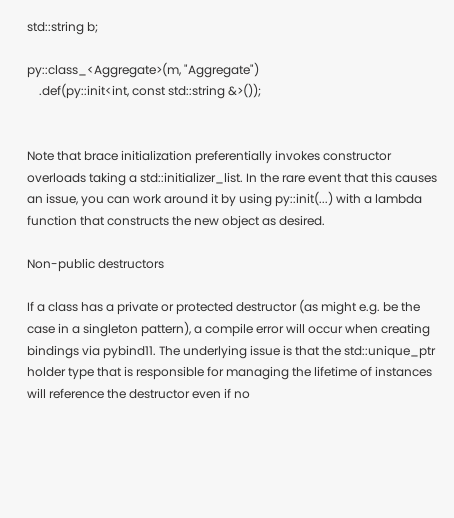std::string b;

py::class_<Aggregate>(m, "Aggregate")
    .def(py::init<int, const std::string &>());


Note that brace initialization preferentially invokes constructor overloads taking a std::initializer_list. In the rare event that this causes an issue, you can work around it by using py::init(...) with a lambda function that constructs the new object as desired.

Non-public destructors

If a class has a private or protected destructor (as might e.g. be the case in a singleton pattern), a compile error will occur when creating bindings via pybind11. The underlying issue is that the std::unique_ptr holder type that is responsible for managing the lifetime of instances will reference the destructor even if no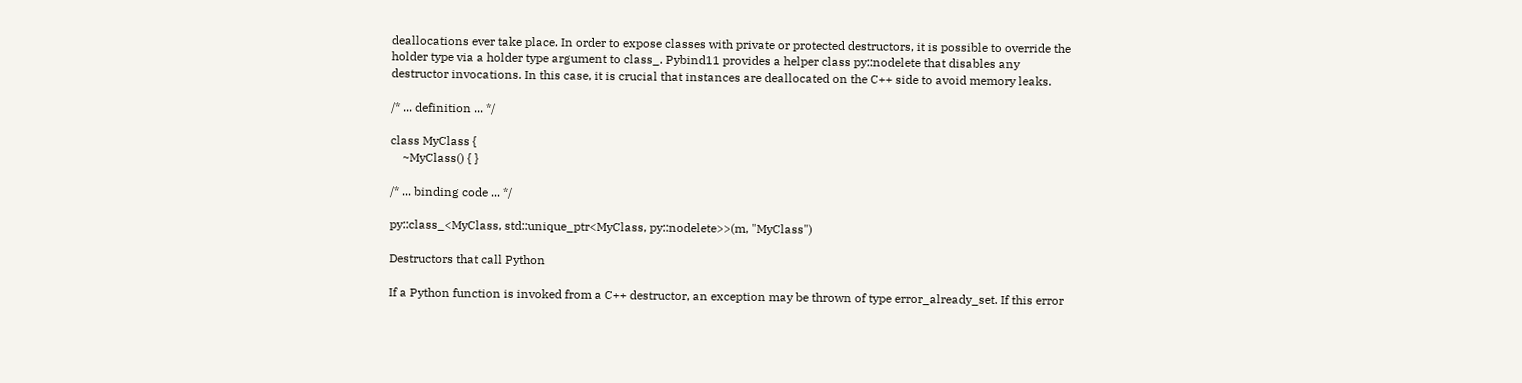deallocations ever take place. In order to expose classes with private or protected destructors, it is possible to override the holder type via a holder type argument to class_. Pybind11 provides a helper class py::nodelete that disables any destructor invocations. In this case, it is crucial that instances are deallocated on the C++ side to avoid memory leaks.

/* ... definition ... */

class MyClass {
    ~MyClass() { }

/* ... binding code ... */

py::class_<MyClass, std::unique_ptr<MyClass, py::nodelete>>(m, "MyClass")

Destructors that call Python

If a Python function is invoked from a C++ destructor, an exception may be thrown of type error_already_set. If this error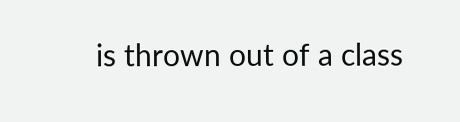is thrown out of a class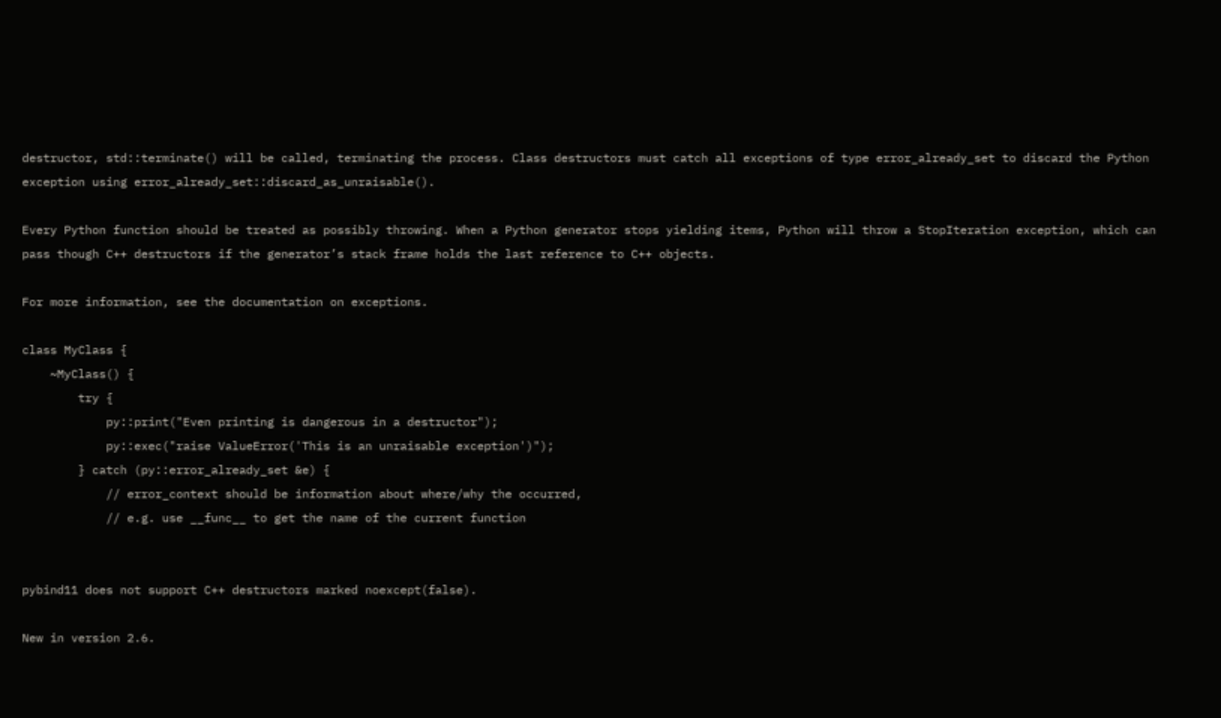destructor, std::terminate() will be called, terminating the process. Class destructors must catch all exceptions of type error_already_set to discard the Python exception using error_already_set::discard_as_unraisable().

Every Python function should be treated as possibly throwing. When a Python generator stops yielding items, Python will throw a StopIteration exception, which can pass though C++ destructors if the generator’s stack frame holds the last reference to C++ objects.

For more information, see the documentation on exceptions.

class MyClass {
    ~MyClass() {
        try {
            py::print("Even printing is dangerous in a destructor");
            py::exec("raise ValueError('This is an unraisable exception')");
        } catch (py::error_already_set &e) {
            // error_context should be information about where/why the occurred,
            // e.g. use __func__ to get the name of the current function


pybind11 does not support C++ destructors marked noexcept(false).

New in version 2.6.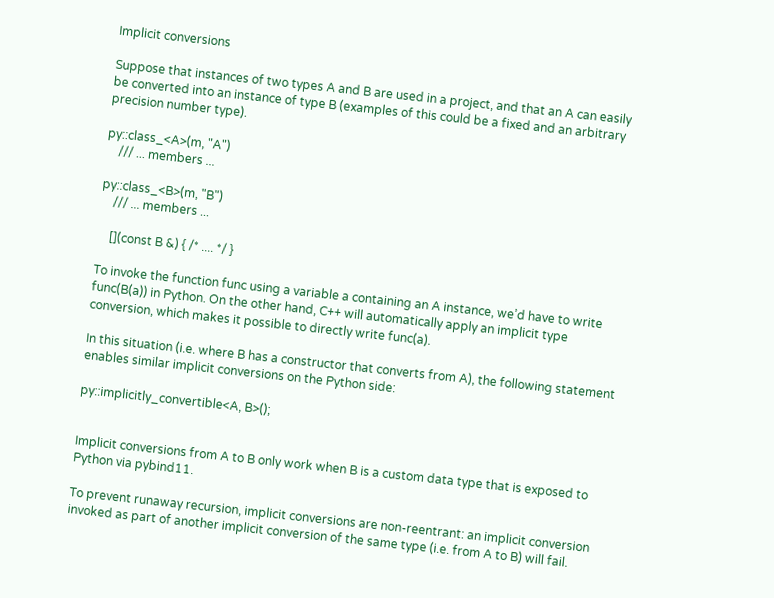Implicit conversions

Suppose that instances of two types A and B are used in a project, and that an A can easily be converted into an instance of type B (examples of this could be a fixed and an arbitrary precision number type).

py::class_<A>(m, "A")
    /// ... members ...

py::class_<B>(m, "B")
    /// ... members ...

    [](const B &) { /* .... */ }

To invoke the function func using a variable a containing an A instance, we’d have to write func(B(a)) in Python. On the other hand, C++ will automatically apply an implicit type conversion, which makes it possible to directly write func(a).

In this situation (i.e. where B has a constructor that converts from A), the following statement enables similar implicit conversions on the Python side:

py::implicitly_convertible<A, B>();


Implicit conversions from A to B only work when B is a custom data type that is exposed to Python via pybind11.

To prevent runaway recursion, implicit conversions are non-reentrant: an implicit conversion invoked as part of another implicit conversion of the same type (i.e. from A to B) will fail.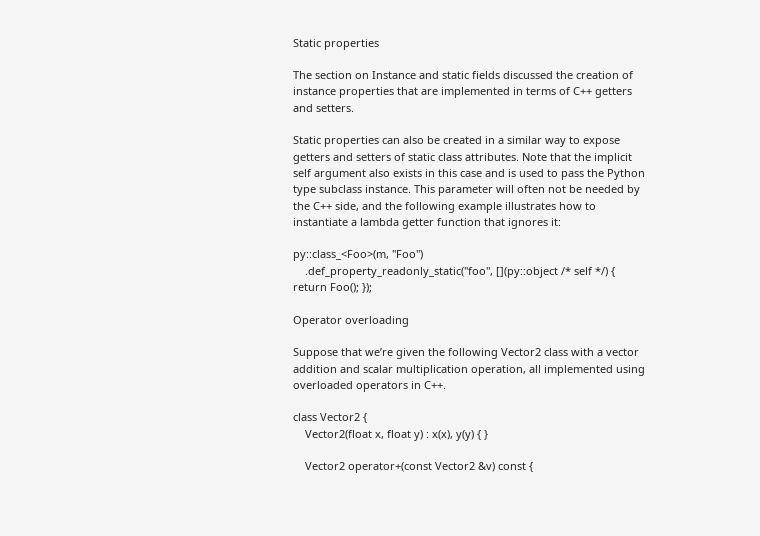Static properties

The section on Instance and static fields discussed the creation of instance properties that are implemented in terms of C++ getters and setters.

Static properties can also be created in a similar way to expose getters and setters of static class attributes. Note that the implicit self argument also exists in this case and is used to pass the Python type subclass instance. This parameter will often not be needed by the C++ side, and the following example illustrates how to instantiate a lambda getter function that ignores it:

py::class_<Foo>(m, "Foo")
    .def_property_readonly_static("foo", [](py::object /* self */) { return Foo(); });

Operator overloading

Suppose that we’re given the following Vector2 class with a vector addition and scalar multiplication operation, all implemented using overloaded operators in C++.

class Vector2 {
    Vector2(float x, float y) : x(x), y(y) { }

    Vector2 operator+(const Vector2 &v) const {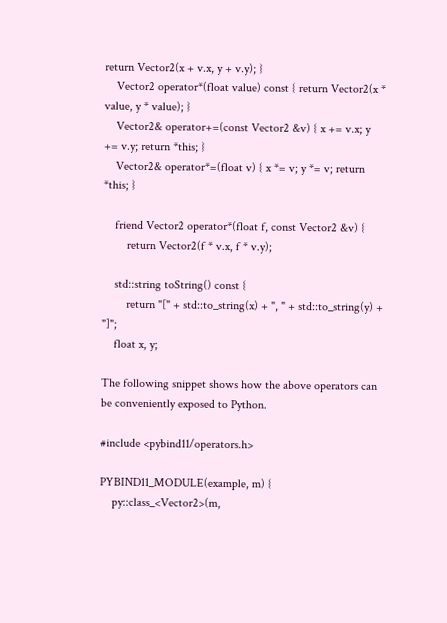return Vector2(x + v.x, y + v.y); }
    Vector2 operator*(float value) const { return Vector2(x * value, y * value); }
    Vector2& operator+=(const Vector2 &v) { x += v.x; y += v.y; return *this; }
    Vector2& operator*=(float v) { x *= v; y *= v; return *this; }

    friend Vector2 operator*(float f, const Vector2 &v) {
        return Vector2(f * v.x, f * v.y);

    std::string toString() const {
        return "[" + std::to_string(x) + ", " + std::to_string(y) + "]";
    float x, y;

The following snippet shows how the above operators can be conveniently exposed to Python.

#include <pybind11/operators.h>

PYBIND11_MODULE(example, m) {
    py::class_<Vector2>(m,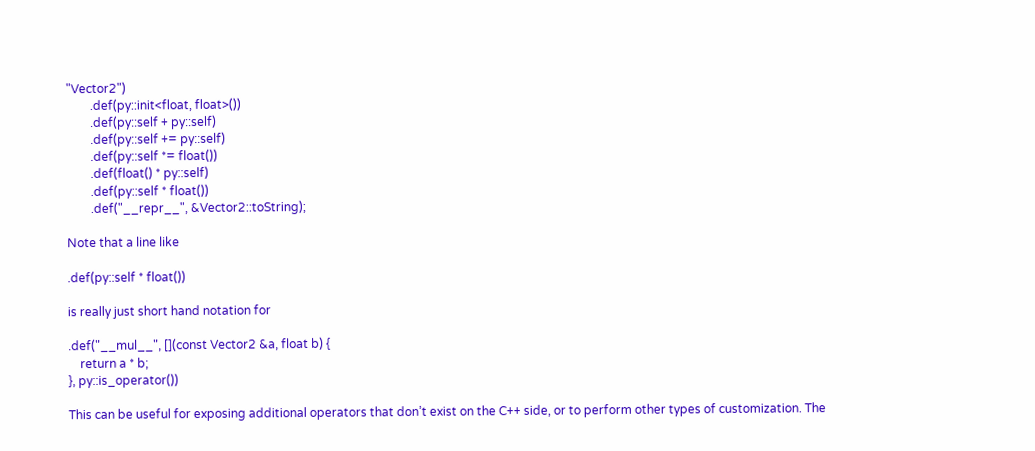"Vector2")
        .def(py::init<float, float>())
        .def(py::self + py::self)
        .def(py::self += py::self)
        .def(py::self *= float())
        .def(float() * py::self)
        .def(py::self * float())
        .def("__repr__", &Vector2::toString);

Note that a line like

.def(py::self * float())

is really just short hand notation for

.def("__mul__", [](const Vector2 &a, float b) {
    return a * b;
}, py::is_operator())

This can be useful for exposing additional operators that don’t exist on the C++ side, or to perform other types of customization. The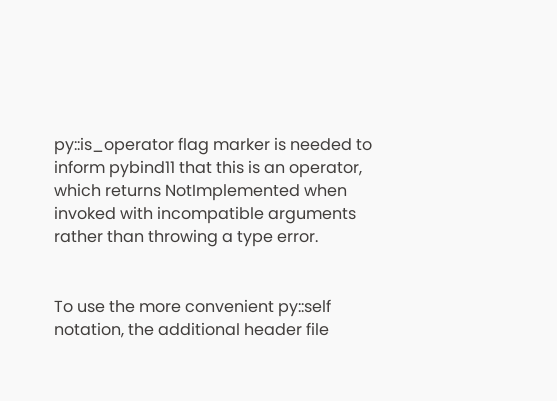py::is_operator flag marker is needed to inform pybind11 that this is an operator, which returns NotImplemented when invoked with incompatible arguments rather than throwing a type error.


To use the more convenient py::self notation, the additional header file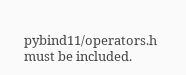pybind11/operators.h must be included.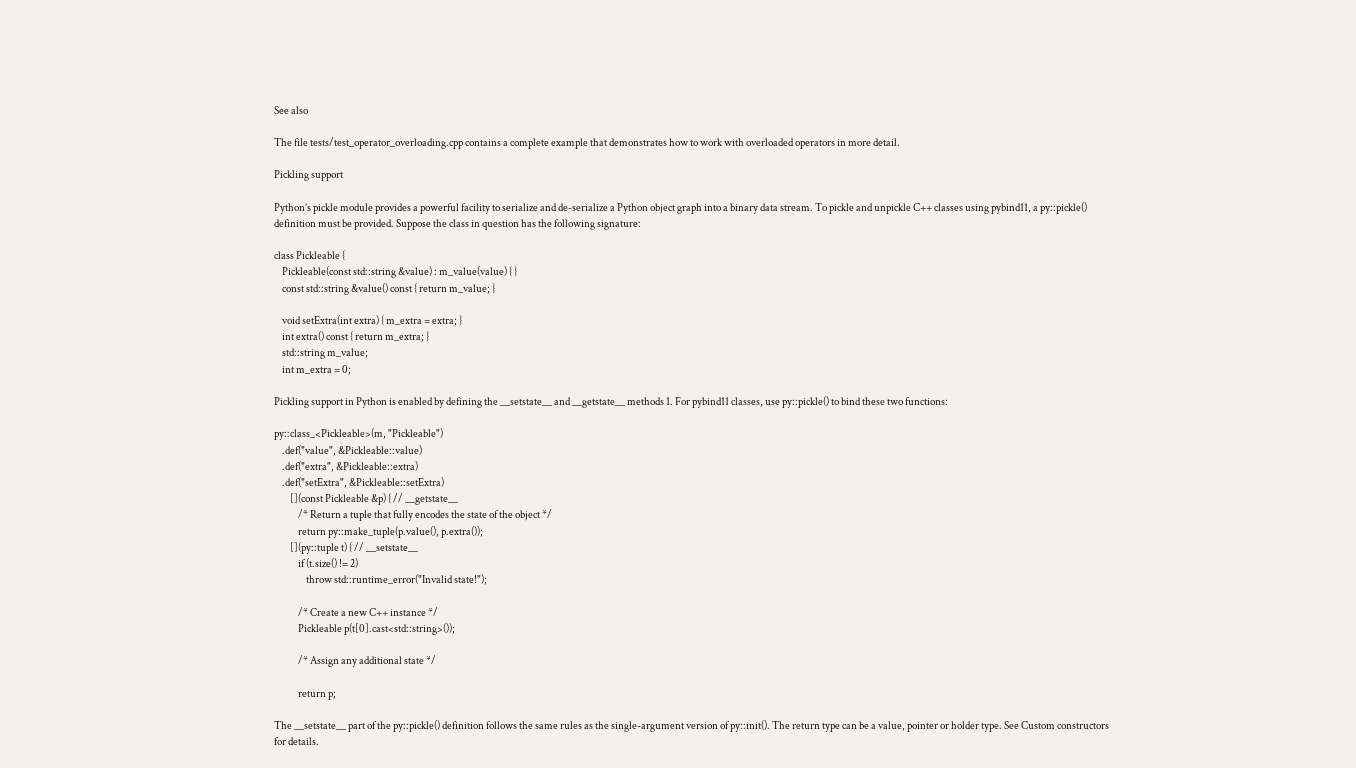See also

The file tests/test_operator_overloading.cpp contains a complete example that demonstrates how to work with overloaded operators in more detail.

Pickling support

Python’s pickle module provides a powerful facility to serialize and de-serialize a Python object graph into a binary data stream. To pickle and unpickle C++ classes using pybind11, a py::pickle() definition must be provided. Suppose the class in question has the following signature:

class Pickleable {
    Pickleable(const std::string &value) : m_value(value) { }
    const std::string &value() const { return m_value; }

    void setExtra(int extra) { m_extra = extra; }
    int extra() const { return m_extra; }
    std::string m_value;
    int m_extra = 0;

Pickling support in Python is enabled by defining the __setstate__ and __getstate__ methods 1. For pybind11 classes, use py::pickle() to bind these two functions:

py::class_<Pickleable>(m, "Pickleable")
    .def("value", &Pickleable::value)
    .def("extra", &Pickleable::extra)
    .def("setExtra", &Pickleable::setExtra)
        [](const Pickleable &p) { // __getstate__
            /* Return a tuple that fully encodes the state of the object */
            return py::make_tuple(p.value(), p.extra());
        [](py::tuple t) { // __setstate__
            if (t.size() != 2)
                throw std::runtime_error("Invalid state!");

            /* Create a new C++ instance */
            Pickleable p(t[0].cast<std::string>());

            /* Assign any additional state */

            return p;

The __setstate__ part of the py::pickle() definition follows the same rules as the single-argument version of py::init(). The return type can be a value, pointer or holder type. See Custom constructors for details.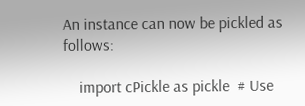An instance can now be pickled as follows:

    import cPickle as pickle  # Use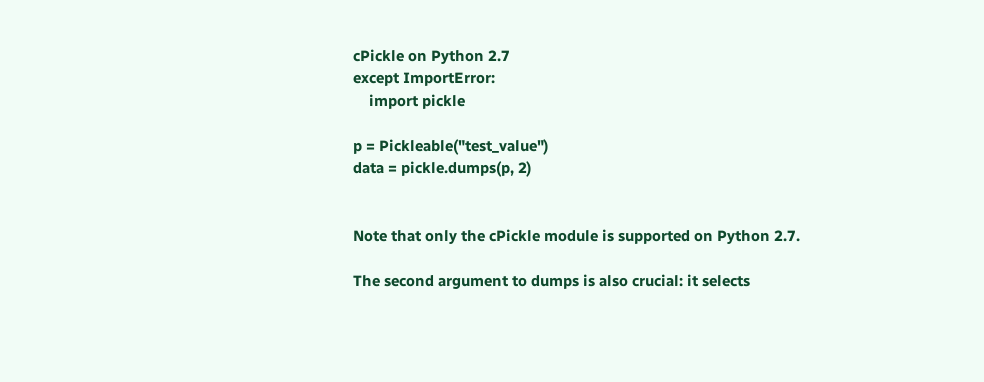cPickle on Python 2.7
except ImportError:
    import pickle

p = Pickleable("test_value")
data = pickle.dumps(p, 2)


Note that only the cPickle module is supported on Python 2.7.

The second argument to dumps is also crucial: it selects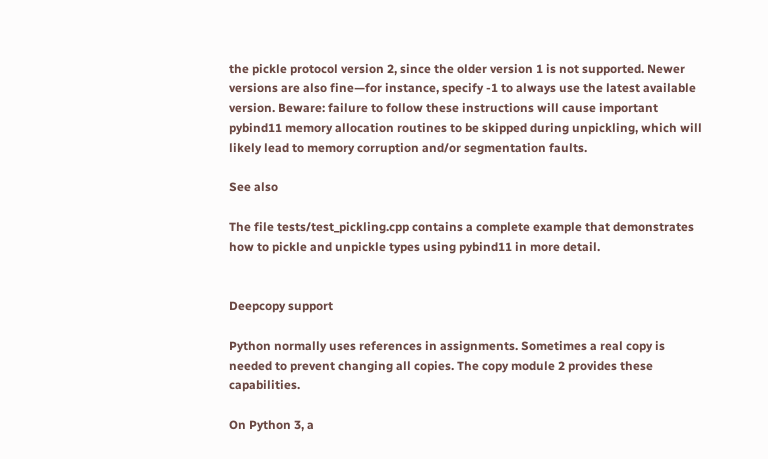the pickle protocol version 2, since the older version 1 is not supported. Newer versions are also fine—for instance, specify -1 to always use the latest available version. Beware: failure to follow these instructions will cause important pybind11 memory allocation routines to be skipped during unpickling, which will likely lead to memory corruption and/or segmentation faults.

See also

The file tests/test_pickling.cpp contains a complete example that demonstrates how to pickle and unpickle types using pybind11 in more detail.


Deepcopy support

Python normally uses references in assignments. Sometimes a real copy is needed to prevent changing all copies. The copy module 2 provides these capabilities.

On Python 3, a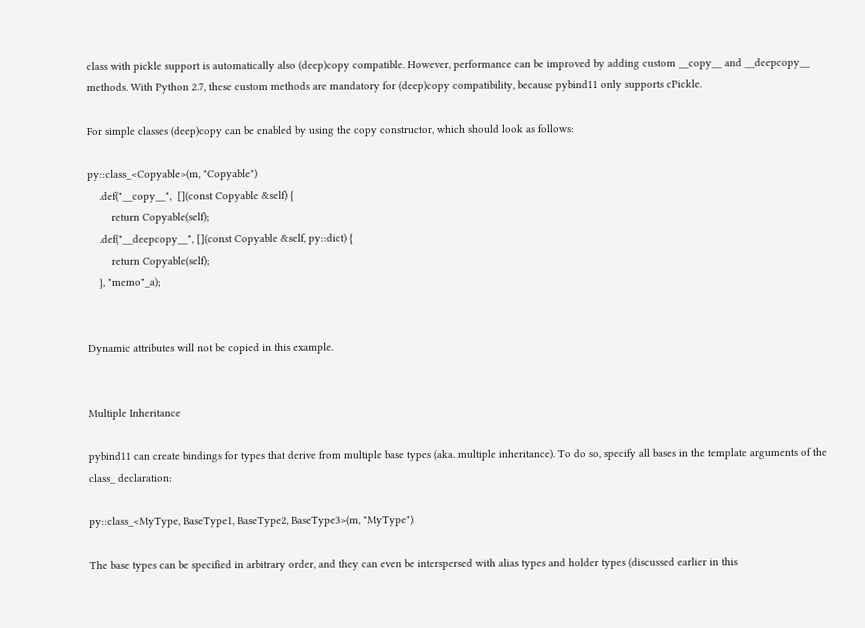class with pickle support is automatically also (deep)copy compatible. However, performance can be improved by adding custom __copy__ and __deepcopy__ methods. With Python 2.7, these custom methods are mandatory for (deep)copy compatibility, because pybind11 only supports cPickle.

For simple classes (deep)copy can be enabled by using the copy constructor, which should look as follows:

py::class_<Copyable>(m, "Copyable")
    .def("__copy__",  [](const Copyable &self) {
        return Copyable(self);
    .def("__deepcopy__", [](const Copyable &self, py::dict) {
        return Copyable(self);
    }, "memo"_a);


Dynamic attributes will not be copied in this example.


Multiple Inheritance

pybind11 can create bindings for types that derive from multiple base types (aka. multiple inheritance). To do so, specify all bases in the template arguments of the class_ declaration:

py::class_<MyType, BaseType1, BaseType2, BaseType3>(m, "MyType")

The base types can be specified in arbitrary order, and they can even be interspersed with alias types and holder types (discussed earlier in this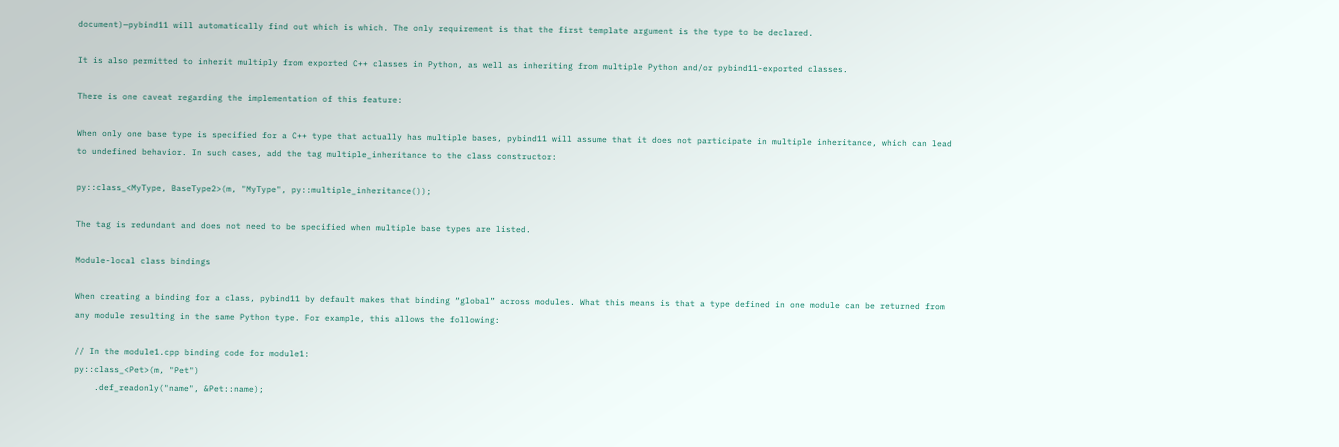document)—pybind11 will automatically find out which is which. The only requirement is that the first template argument is the type to be declared.

It is also permitted to inherit multiply from exported C++ classes in Python, as well as inheriting from multiple Python and/or pybind11-exported classes.

There is one caveat regarding the implementation of this feature:

When only one base type is specified for a C++ type that actually has multiple bases, pybind11 will assume that it does not participate in multiple inheritance, which can lead to undefined behavior. In such cases, add the tag multiple_inheritance to the class constructor:

py::class_<MyType, BaseType2>(m, "MyType", py::multiple_inheritance());

The tag is redundant and does not need to be specified when multiple base types are listed.

Module-local class bindings

When creating a binding for a class, pybind11 by default makes that binding “global” across modules. What this means is that a type defined in one module can be returned from any module resulting in the same Python type. For example, this allows the following:

// In the module1.cpp binding code for module1:
py::class_<Pet>(m, "Pet")
    .def_readonly("name", &Pet::name);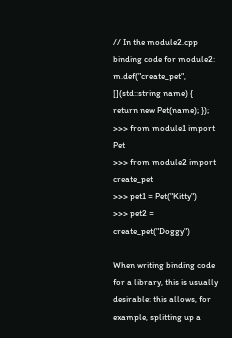// In the module2.cpp binding code for module2:
m.def("create_pet", [](std::string name) { return new Pet(name); });
>>> from module1 import Pet
>>> from module2 import create_pet
>>> pet1 = Pet("Kitty")
>>> pet2 = create_pet("Doggy")

When writing binding code for a library, this is usually desirable: this allows, for example, splitting up a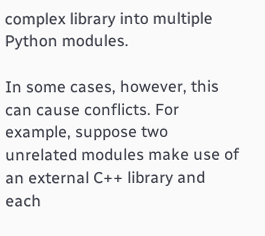complex library into multiple Python modules.

In some cases, however, this can cause conflicts. For example, suppose two unrelated modules make use of an external C++ library and each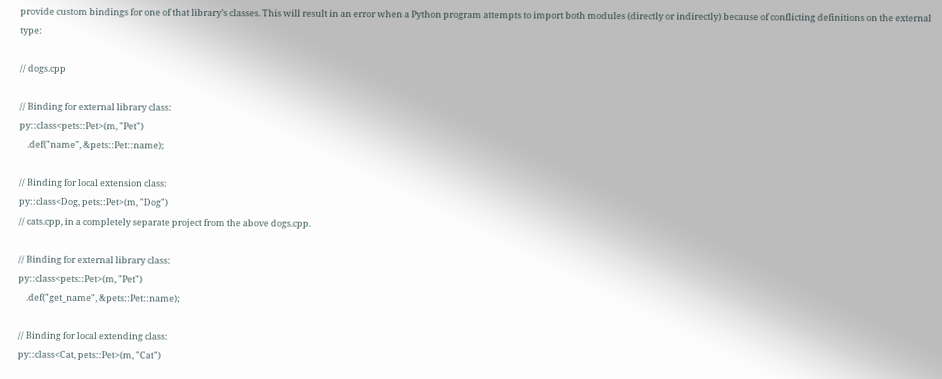provide custom bindings for one of that library’s classes. This will result in an error when a Python program attempts to import both modules (directly or indirectly) because of conflicting definitions on the external type:

// dogs.cpp

// Binding for external library class:
py::class<pets::Pet>(m, "Pet")
    .def("name", &pets::Pet::name);

// Binding for local extension class:
py::class<Dog, pets::Pet>(m, "Dog")
// cats.cpp, in a completely separate project from the above dogs.cpp.

// Binding for external library class:
py::class<pets::Pet>(m, "Pet")
    .def("get_name", &pets::Pet::name);

// Binding for local extending class:
py::class<Cat, pets::Pet>(m, "Cat")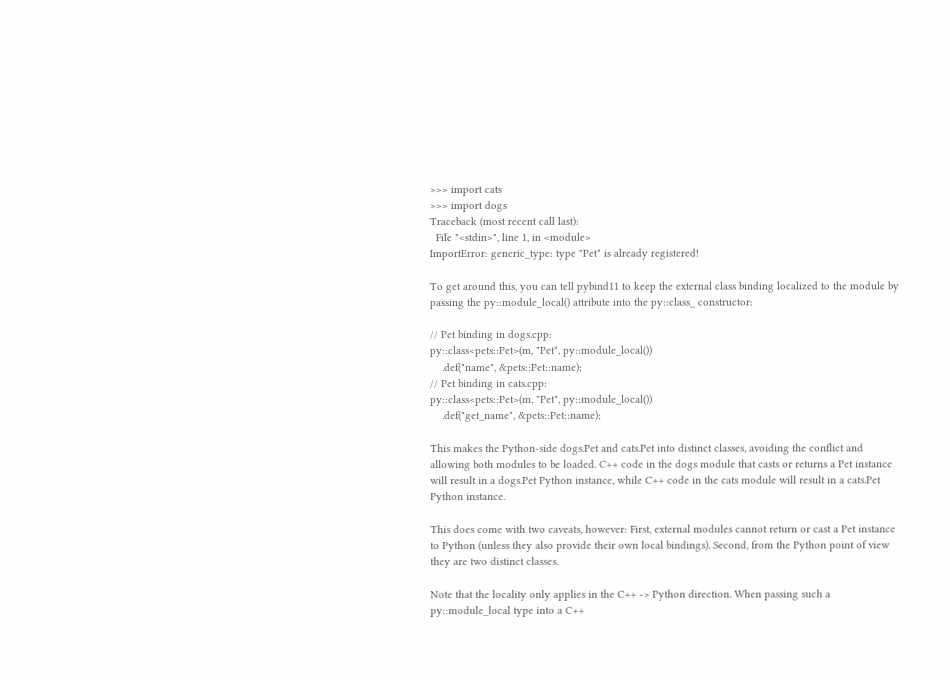>>> import cats
>>> import dogs
Traceback (most recent call last):
  File "<stdin>", line 1, in <module>
ImportError: generic_type: type "Pet" is already registered!

To get around this, you can tell pybind11 to keep the external class binding localized to the module by passing the py::module_local() attribute into the py::class_ constructor:

// Pet binding in dogs.cpp:
py::class<pets::Pet>(m, "Pet", py::module_local())
    .def("name", &pets::Pet::name);
// Pet binding in cats.cpp:
py::class<pets::Pet>(m, "Pet", py::module_local())
    .def("get_name", &pets::Pet::name);

This makes the Python-side dogs.Pet and cats.Pet into distinct classes, avoiding the conflict and allowing both modules to be loaded. C++ code in the dogs module that casts or returns a Pet instance will result in a dogs.Pet Python instance, while C++ code in the cats module will result in a cats.Pet Python instance.

This does come with two caveats, however: First, external modules cannot return or cast a Pet instance to Python (unless they also provide their own local bindings). Second, from the Python point of view they are two distinct classes.

Note that the locality only applies in the C++ -> Python direction. When passing such a py::module_local type into a C++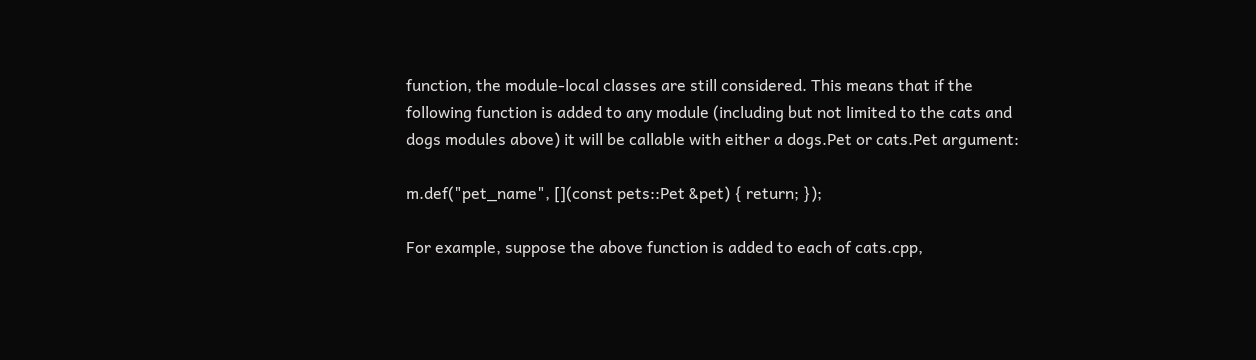function, the module-local classes are still considered. This means that if the following function is added to any module (including but not limited to the cats and dogs modules above) it will be callable with either a dogs.Pet or cats.Pet argument:

m.def("pet_name", [](const pets::Pet &pet) { return; });

For example, suppose the above function is added to each of cats.cpp,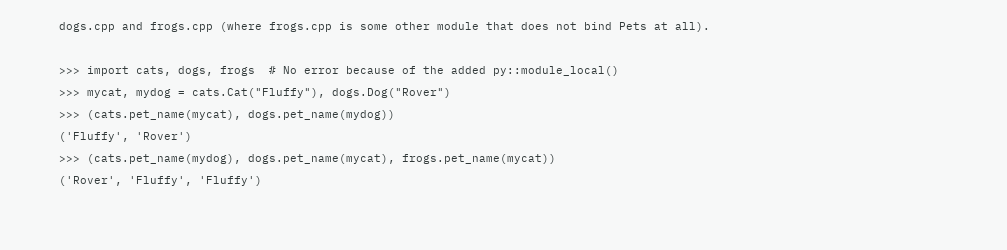dogs.cpp and frogs.cpp (where frogs.cpp is some other module that does not bind Pets at all).

>>> import cats, dogs, frogs  # No error because of the added py::module_local()
>>> mycat, mydog = cats.Cat("Fluffy"), dogs.Dog("Rover")
>>> (cats.pet_name(mycat), dogs.pet_name(mydog))
('Fluffy', 'Rover')
>>> (cats.pet_name(mydog), dogs.pet_name(mycat), frogs.pet_name(mycat))
('Rover', 'Fluffy', 'Fluffy')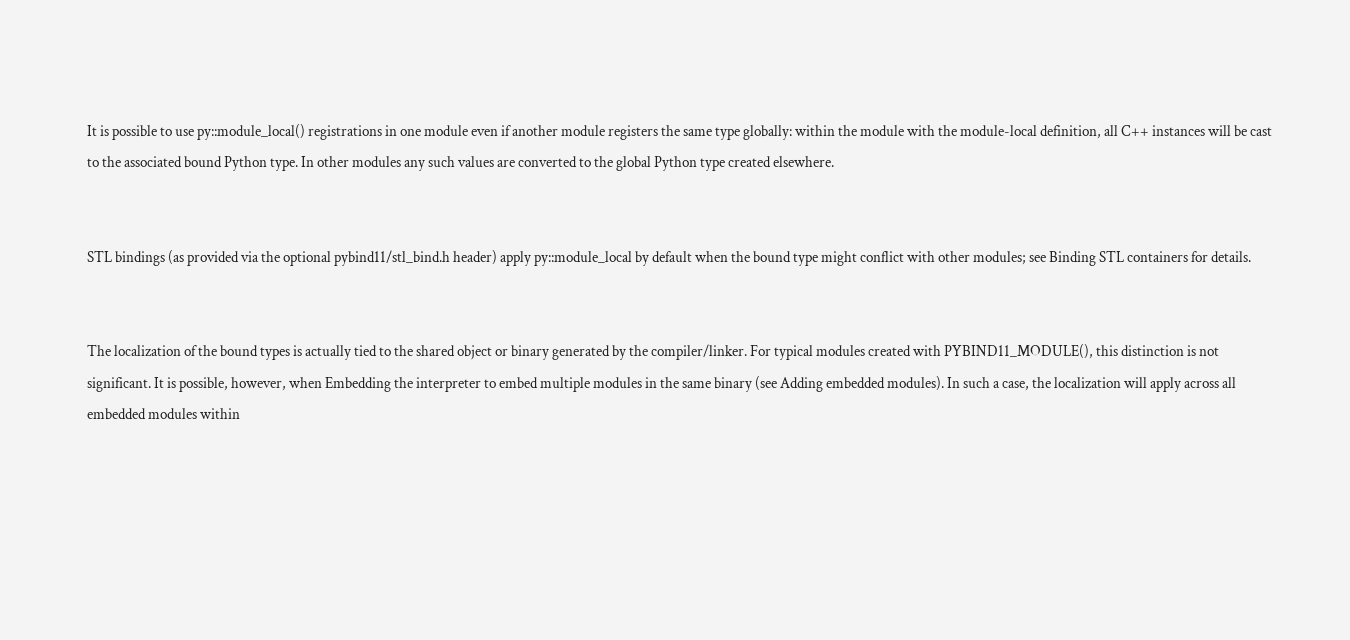It is possible to use py::module_local() registrations in one module even if another module registers the same type globally: within the module with the module-local definition, all C++ instances will be cast to the associated bound Python type. In other modules any such values are converted to the global Python type created elsewhere.


STL bindings (as provided via the optional pybind11/stl_bind.h header) apply py::module_local by default when the bound type might conflict with other modules; see Binding STL containers for details.


The localization of the bound types is actually tied to the shared object or binary generated by the compiler/linker. For typical modules created with PYBIND11_MODULE(), this distinction is not significant. It is possible, however, when Embedding the interpreter to embed multiple modules in the same binary (see Adding embedded modules). In such a case, the localization will apply across all embedded modules within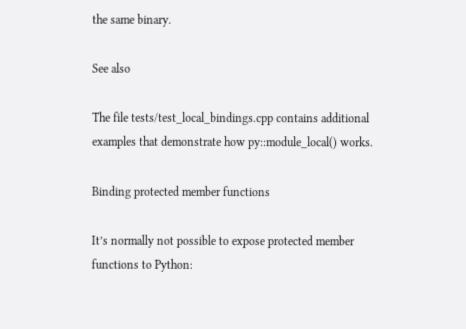the same binary.

See also

The file tests/test_local_bindings.cpp contains additional examples that demonstrate how py::module_local() works.

Binding protected member functions

It’s normally not possible to expose protected member functions to Python: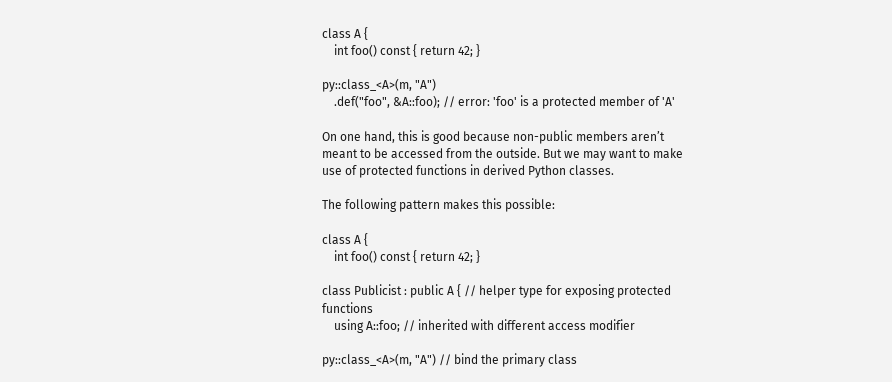class A {
    int foo() const { return 42; }

py::class_<A>(m, "A")
    .def("foo", &A::foo); // error: 'foo' is a protected member of 'A'

On one hand, this is good because non-public members aren’t meant to be accessed from the outside. But we may want to make use of protected functions in derived Python classes.

The following pattern makes this possible:

class A {
    int foo() const { return 42; }

class Publicist : public A { // helper type for exposing protected functions
    using A::foo; // inherited with different access modifier

py::class_<A>(m, "A") // bind the primary class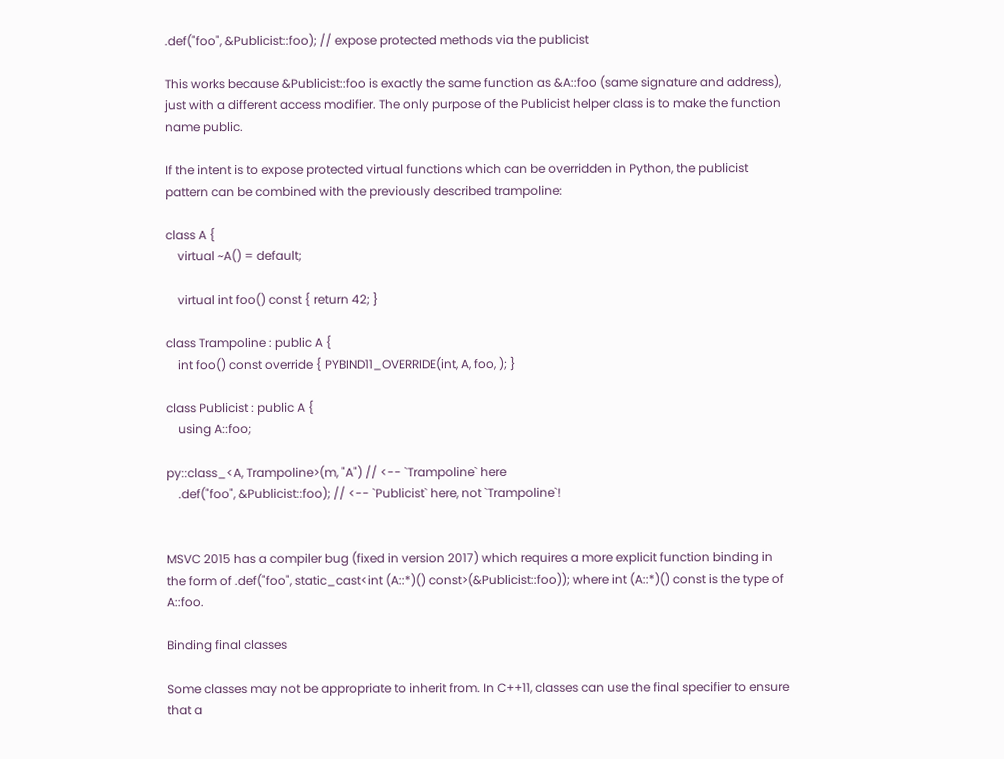.def("foo", &Publicist::foo); // expose protected methods via the publicist

This works because &Publicist::foo is exactly the same function as &A::foo (same signature and address), just with a different access modifier. The only purpose of the Publicist helper class is to make the function name public.

If the intent is to expose protected virtual functions which can be overridden in Python, the publicist pattern can be combined with the previously described trampoline:

class A {
    virtual ~A() = default;

    virtual int foo() const { return 42; }

class Trampoline : public A {
    int foo() const override { PYBIND11_OVERRIDE(int, A, foo, ); }

class Publicist : public A {
    using A::foo;

py::class_<A, Trampoline>(m, "A") // <-- `Trampoline` here
    .def("foo", &Publicist::foo); // <-- `Publicist` here, not `Trampoline`!


MSVC 2015 has a compiler bug (fixed in version 2017) which requires a more explicit function binding in the form of .def("foo", static_cast<int (A::*)() const>(&Publicist::foo)); where int (A::*)() const is the type of A::foo.

Binding final classes

Some classes may not be appropriate to inherit from. In C++11, classes can use the final specifier to ensure that a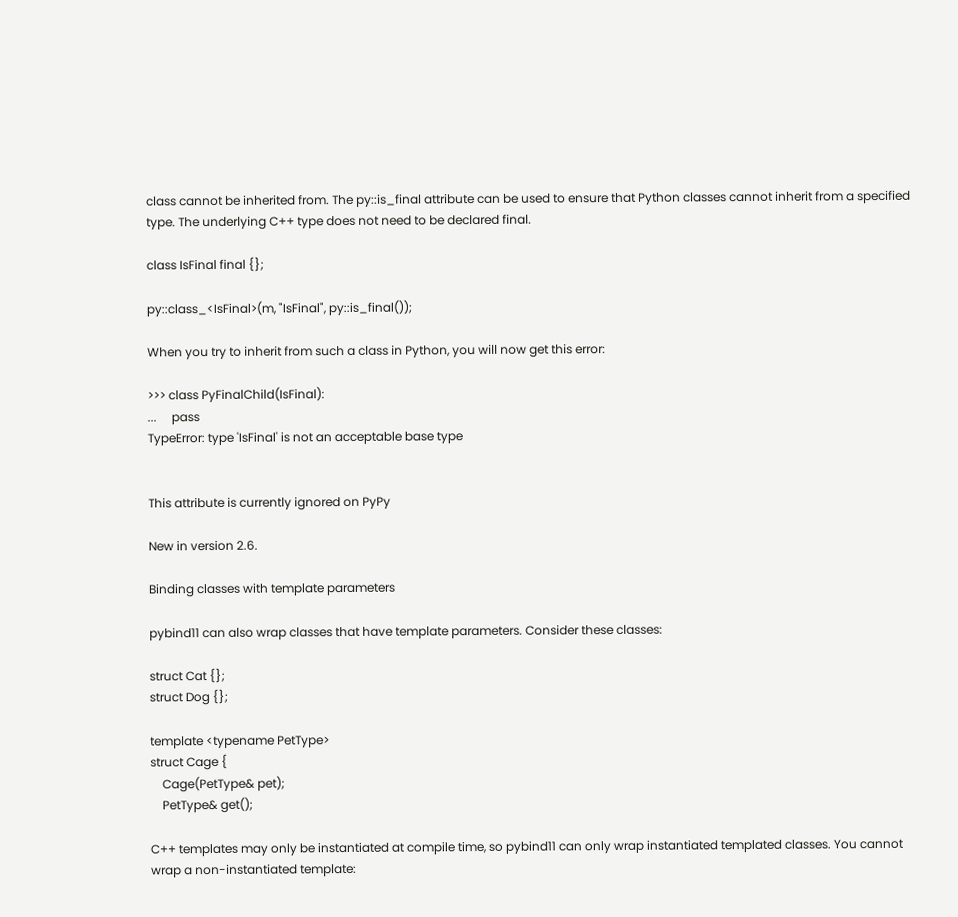class cannot be inherited from. The py::is_final attribute can be used to ensure that Python classes cannot inherit from a specified type. The underlying C++ type does not need to be declared final.

class IsFinal final {};

py::class_<IsFinal>(m, "IsFinal", py::is_final());

When you try to inherit from such a class in Python, you will now get this error:

>>> class PyFinalChild(IsFinal):
...     pass
TypeError: type 'IsFinal' is not an acceptable base type


This attribute is currently ignored on PyPy

New in version 2.6.

Binding classes with template parameters

pybind11 can also wrap classes that have template parameters. Consider these classes:

struct Cat {};
struct Dog {};

template <typename PetType>
struct Cage {
    Cage(PetType& pet);
    PetType& get();

C++ templates may only be instantiated at compile time, so pybind11 can only wrap instantiated templated classes. You cannot wrap a non-instantiated template: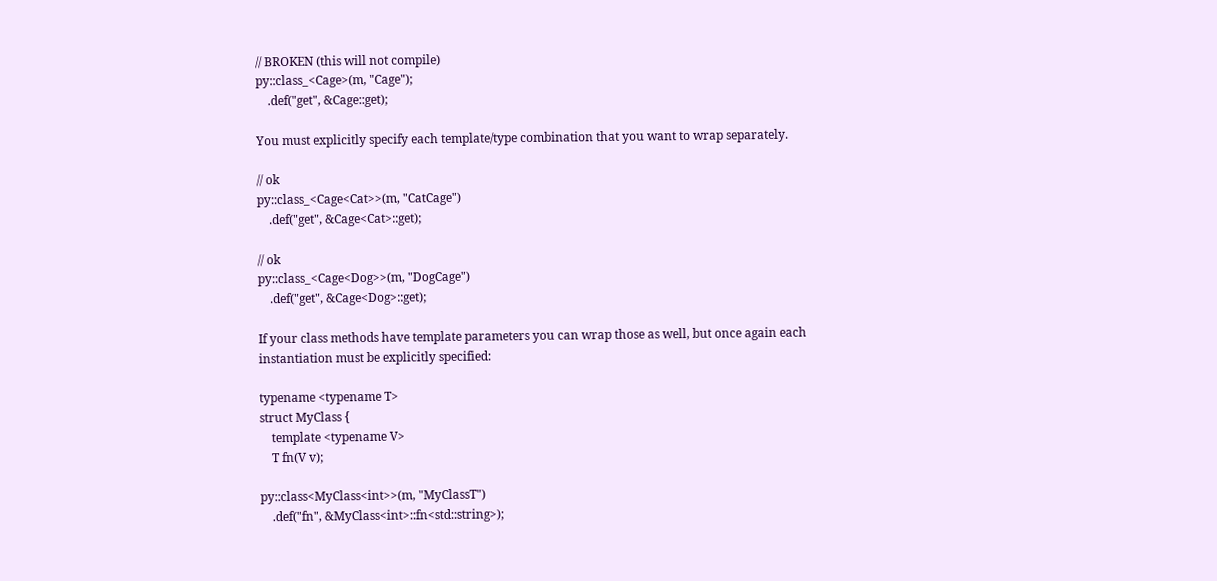// BROKEN (this will not compile)
py::class_<Cage>(m, "Cage");
    .def("get", &Cage::get);

You must explicitly specify each template/type combination that you want to wrap separately.

// ok
py::class_<Cage<Cat>>(m, "CatCage")
    .def("get", &Cage<Cat>::get);

// ok
py::class_<Cage<Dog>>(m, "DogCage")
    .def("get", &Cage<Dog>::get);

If your class methods have template parameters you can wrap those as well, but once again each instantiation must be explicitly specified:

typename <typename T>
struct MyClass {
    template <typename V>
    T fn(V v);

py::class<MyClass<int>>(m, "MyClassT")
    .def("fn", &MyClass<int>::fn<std::string>);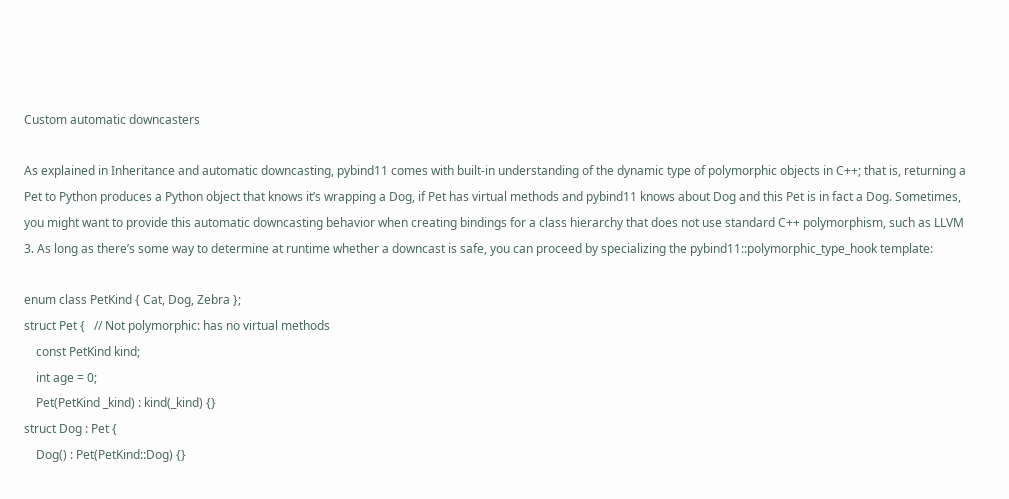Custom automatic downcasters

As explained in Inheritance and automatic downcasting, pybind11 comes with built-in understanding of the dynamic type of polymorphic objects in C++; that is, returning a Pet to Python produces a Python object that knows it’s wrapping a Dog, if Pet has virtual methods and pybind11 knows about Dog and this Pet is in fact a Dog. Sometimes, you might want to provide this automatic downcasting behavior when creating bindings for a class hierarchy that does not use standard C++ polymorphism, such as LLVM 3. As long as there’s some way to determine at runtime whether a downcast is safe, you can proceed by specializing the pybind11::polymorphic_type_hook template:

enum class PetKind { Cat, Dog, Zebra };
struct Pet {   // Not polymorphic: has no virtual methods
    const PetKind kind;
    int age = 0;
    Pet(PetKind _kind) : kind(_kind) {}
struct Dog : Pet {
    Dog() : Pet(PetKind::Dog) {}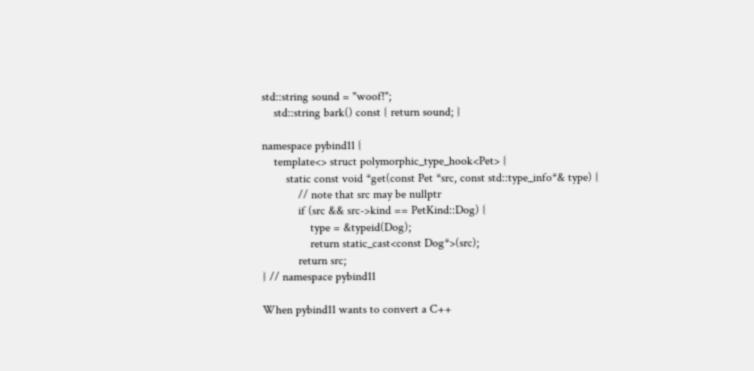std::string sound = "woof!";
    std::string bark() const { return sound; }

namespace pybind11 {
    template<> struct polymorphic_type_hook<Pet> {
        static const void *get(const Pet *src, const std::type_info*& type) {
            // note that src may be nullptr
            if (src && src->kind == PetKind::Dog) {
                type = &typeid(Dog);
                return static_cast<const Dog*>(src);
            return src;
} // namespace pybind11

When pybind11 wants to convert a C++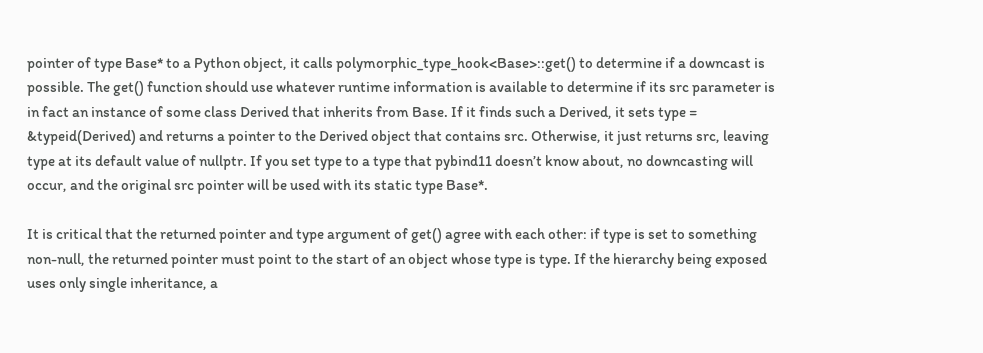pointer of type Base* to a Python object, it calls polymorphic_type_hook<Base>::get() to determine if a downcast is possible. The get() function should use whatever runtime information is available to determine if its src parameter is in fact an instance of some class Derived that inherits from Base. If it finds such a Derived, it sets type = &typeid(Derived) and returns a pointer to the Derived object that contains src. Otherwise, it just returns src, leaving type at its default value of nullptr. If you set type to a type that pybind11 doesn’t know about, no downcasting will occur, and the original src pointer will be used with its static type Base*.

It is critical that the returned pointer and type argument of get() agree with each other: if type is set to something non-null, the returned pointer must point to the start of an object whose type is type. If the hierarchy being exposed uses only single inheritance, a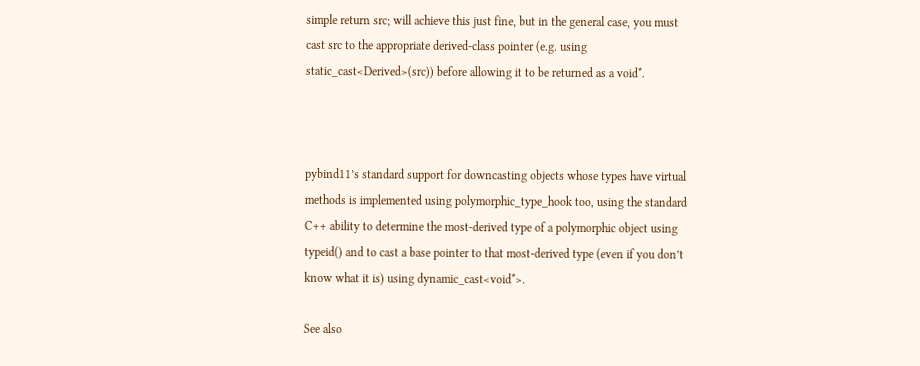simple return src; will achieve this just fine, but in the general case, you must cast src to the appropriate derived-class pointer (e.g. using static_cast<Derived>(src)) before allowing it to be returned as a void*.



pybind11’s standard support for downcasting objects whose types have virtual methods is implemented using polymorphic_type_hook too, using the standard C++ ability to determine the most-derived type of a polymorphic object using typeid() and to cast a base pointer to that most-derived type (even if you don’t know what it is) using dynamic_cast<void*>.

See also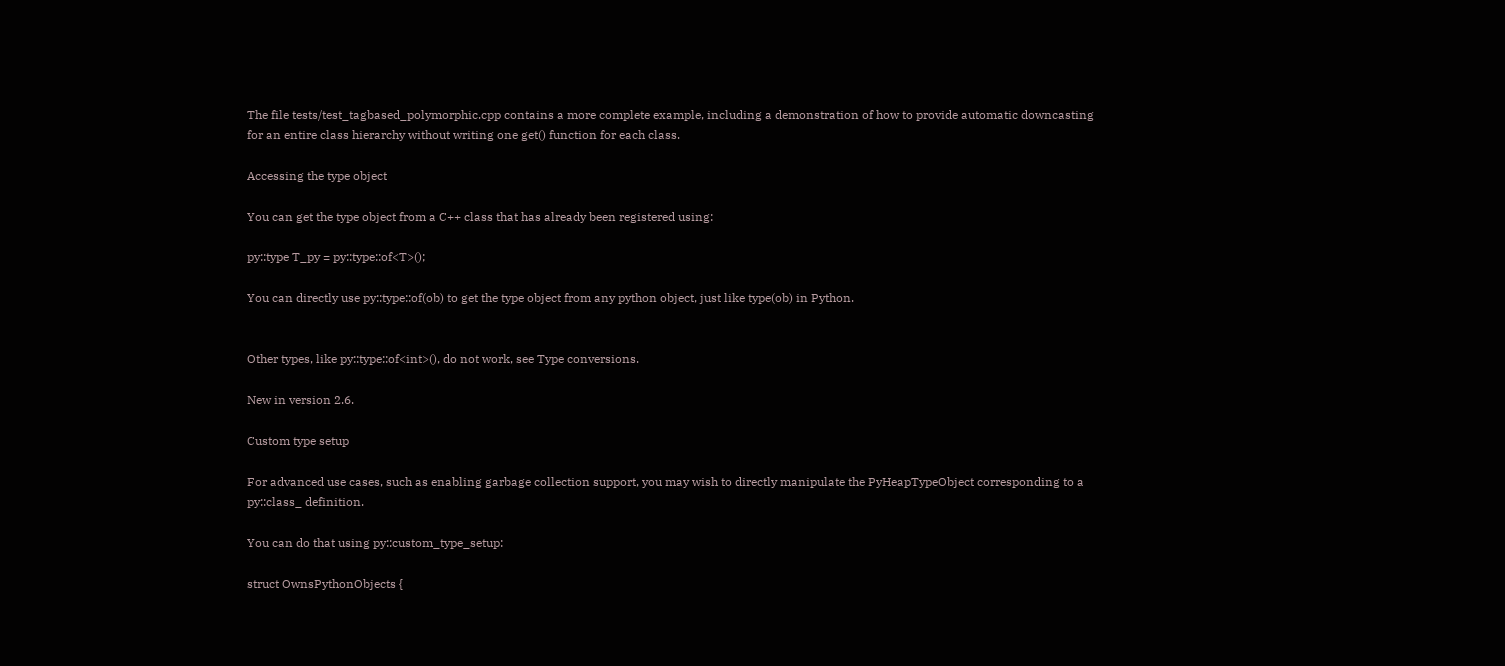The file tests/test_tagbased_polymorphic.cpp contains a more complete example, including a demonstration of how to provide automatic downcasting for an entire class hierarchy without writing one get() function for each class.

Accessing the type object

You can get the type object from a C++ class that has already been registered using:

py::type T_py = py::type::of<T>();

You can directly use py::type::of(ob) to get the type object from any python object, just like type(ob) in Python.


Other types, like py::type::of<int>(), do not work, see Type conversions.

New in version 2.6.

Custom type setup

For advanced use cases, such as enabling garbage collection support, you may wish to directly manipulate the PyHeapTypeObject corresponding to a py::class_ definition.

You can do that using py::custom_type_setup:

struct OwnsPythonObjects {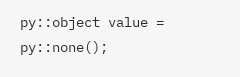py::object value = py::none();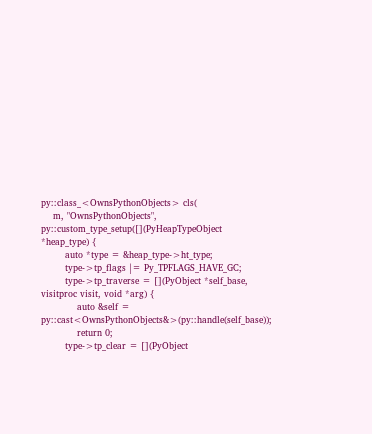py::class_<OwnsPythonObjects> cls(
    m, "OwnsPythonObjects", py::custom_type_setup([](PyHeapTypeObject *heap_type) {
        auto *type = &heap_type->ht_type;
        type->tp_flags |= Py_TPFLAGS_HAVE_GC;
        type->tp_traverse = [](PyObject *self_base, visitproc visit, void *arg) {
            auto &self = py::cast<OwnsPythonObjects&>(py::handle(self_base));
            return 0;
        type->tp_clear = [](PyObject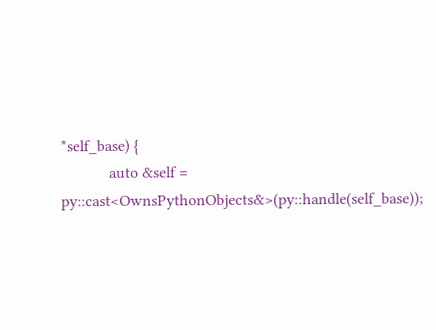*self_base) {
            auto &self = py::cast<OwnsPythonObjects&>(py::handle(self_base));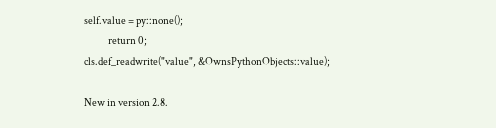self.value = py::none();
            return 0;
cls.def_readwrite("value", &OwnsPythonObjects::value);

New in version 2.8.